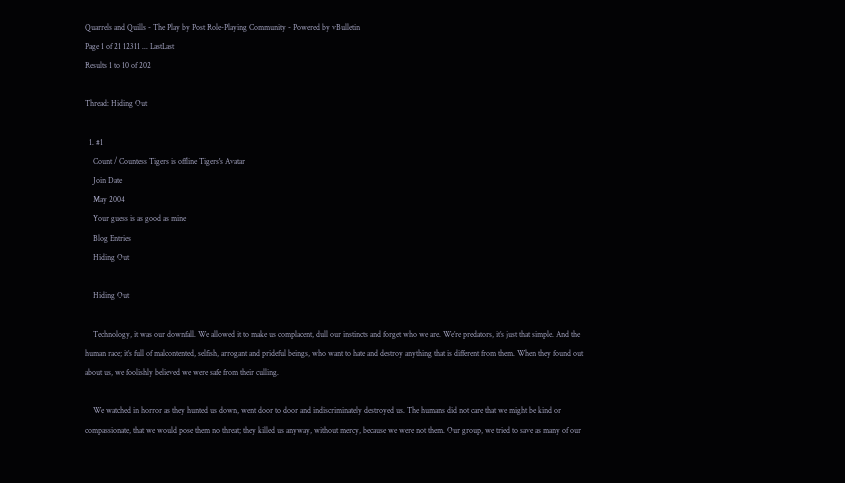Quarrels and Quills - The Play by Post Role-Playing Community - Powered by vBulletin
Page 1 of 21 12311 ... LastLast
Results 1 to 10 of 202

Thread: Hiding Out

  1. #1
    Count / Countess Tigers is offline Tigers's Avatar
    Join Date
    May 2004
    Your guess is as good as mine
    Blog Entries
    Hiding Out

    Hiding Out

    Technology, it was our downfall. We allowed it to make us complacent, dull our instincts and forget who we are. We’re predators, it’s just that simple. And the human race; it’s full of malcontented, selfish, arrogant and prideful beings, who want to hate and destroy anything that is different from them. When they found out about us, we foolishly believed we were safe from their culling.

    We watched in horror as they hunted us down, went door to door and indiscriminately destroyed us. The humans did not care that we might be kind or compassionate, that we would pose them no threat; they killed us anyway, without mercy, because we were not them. Our group, we tried to save as many of our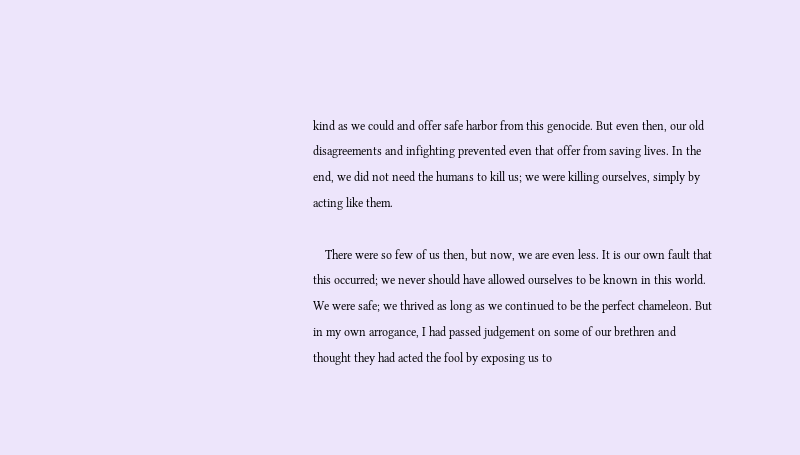kind as we could and offer safe harbor from this genocide. But even then, our old disagreements and infighting prevented even that offer from saving lives. In the end, we did not need the humans to kill us; we were killing ourselves, simply by acting like them.

    There were so few of us then, but now, we are even less. It is our own fault that this occurred; we never should have allowed ourselves to be known in this world. We were safe; we thrived as long as we continued to be the perfect chameleon. But in my own arrogance, I had passed judgement on some of our brethren and thought they had acted the fool by exposing us to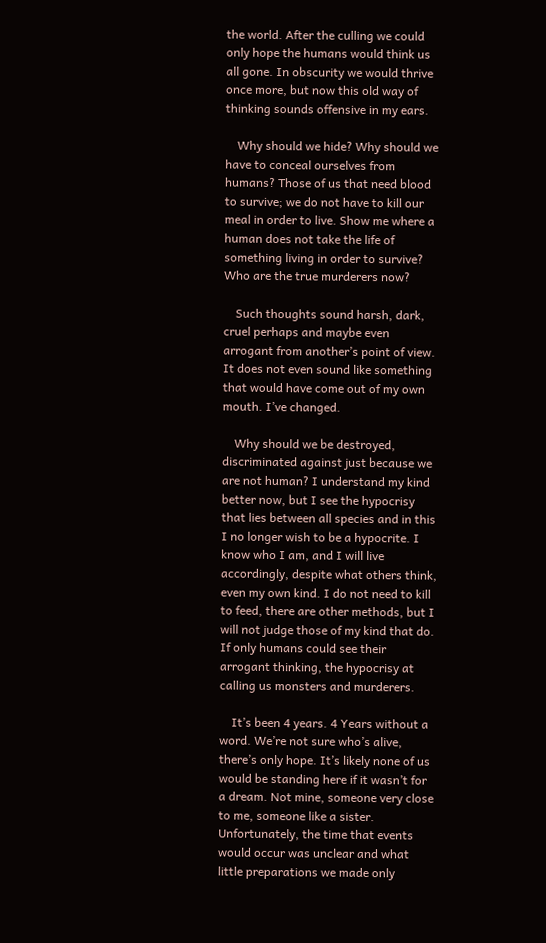the world. After the culling we could only hope the humans would think us all gone. In obscurity we would thrive once more, but now this old way of thinking sounds offensive in my ears.

    Why should we hide? Why should we have to conceal ourselves from humans? Those of us that need blood to survive; we do not have to kill our meal in order to live. Show me where a human does not take the life of something living in order to survive? Who are the true murderers now?

    Such thoughts sound harsh, dark, cruel perhaps and maybe even arrogant from another’s point of view. It does not even sound like something that would have come out of my own mouth. I’ve changed.

    Why should we be destroyed, discriminated against just because we are not human? I understand my kind better now, but I see the hypocrisy that lies between all species and in this I no longer wish to be a hypocrite. I know who I am, and I will live accordingly, despite what others think, even my own kind. I do not need to kill to feed, there are other methods, but I will not judge those of my kind that do. If only humans could see their arrogant thinking, the hypocrisy at calling us monsters and murderers.

    It’s been 4 years. 4 Years without a word. We’re not sure who’s alive, there’s only hope. It’s likely none of us would be standing here if it wasn’t for a dream. Not mine, someone very close to me, someone like a sister. Unfortunately, the time that events would occur was unclear and what little preparations we made only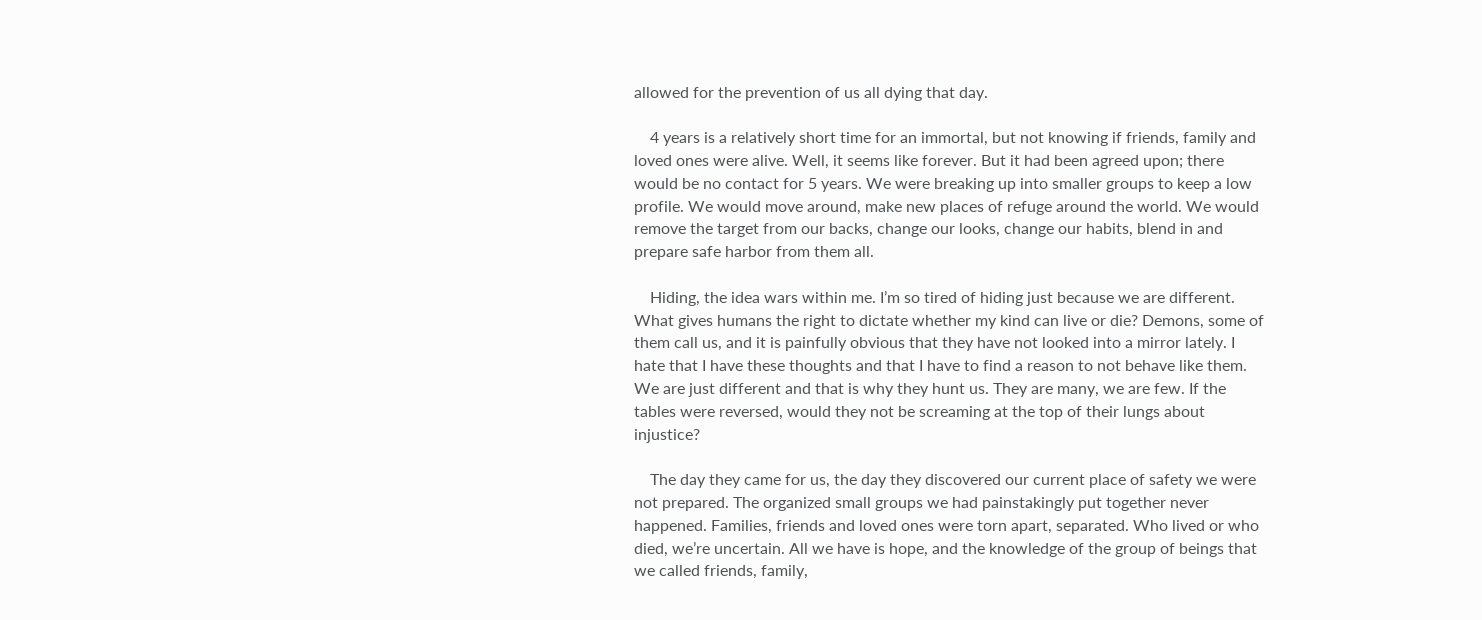allowed for the prevention of us all dying that day.

    4 years is a relatively short time for an immortal, but not knowing if friends, family and loved ones were alive. Well, it seems like forever. But it had been agreed upon; there would be no contact for 5 years. We were breaking up into smaller groups to keep a low profile. We would move around, make new places of refuge around the world. We would remove the target from our backs, change our looks, change our habits, blend in and prepare safe harbor from them all.

    Hiding, the idea wars within me. I’m so tired of hiding just because we are different. What gives humans the right to dictate whether my kind can live or die? Demons, some of them call us, and it is painfully obvious that they have not looked into a mirror lately. I hate that I have these thoughts and that I have to find a reason to not behave like them. We are just different and that is why they hunt us. They are many, we are few. If the tables were reversed, would they not be screaming at the top of their lungs about injustice?

    The day they came for us, the day they discovered our current place of safety we were not prepared. The organized small groups we had painstakingly put together never happened. Families, friends and loved ones were torn apart, separated. Who lived or who died, we’re uncertain. All we have is hope, and the knowledge of the group of beings that we called friends, family,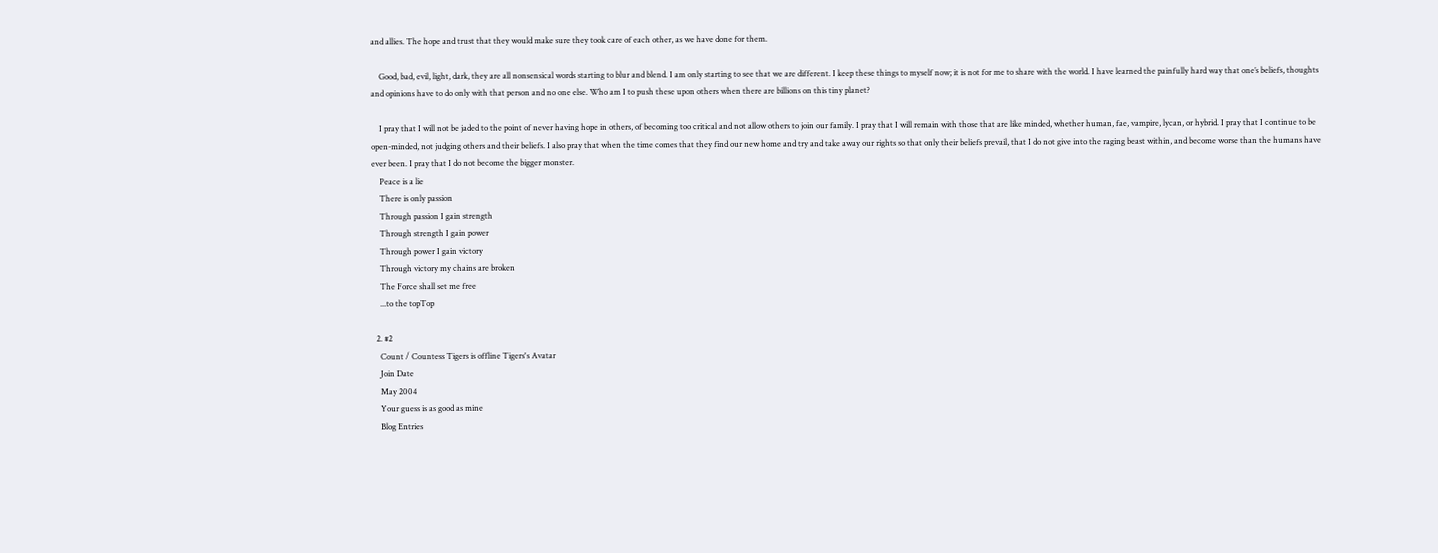and allies. The hope and trust that they would make sure they took care of each other, as we have done for them.

    Good, bad, evil, light, dark, they are all nonsensical words starting to blur and blend. I am only starting to see that we are different. I keep these things to myself now; it is not for me to share with the world. I have learned the painfully hard way that one’s beliefs, thoughts and opinions have to do only with that person and no one else. Who am I to push these upon others when there are billions on this tiny planet?

    I pray that I will not be jaded to the point of never having hope in others, of becoming too critical and not allow others to join our family. I pray that I will remain with those that are like minded, whether human, fae, vampire, lycan, or hybrid. I pray that I continue to be open-minded, not judging others and their beliefs. I also pray that when the time comes that they find our new home and try and take away our rights so that only their beliefs prevail, that I do not give into the raging beast within, and become worse than the humans have ever been. I pray that I do not become the bigger monster.
    Peace is a lie
    There is only passion
    Through passion I gain strength
    Through strength I gain power
    Through power I gain victory
    Through victory my chains are broken
    The Force shall set me free
    ...to the topTop

  2. #2
    Count / Countess Tigers is offline Tigers's Avatar
    Join Date
    May 2004
    Your guess is as good as mine
    Blog Entries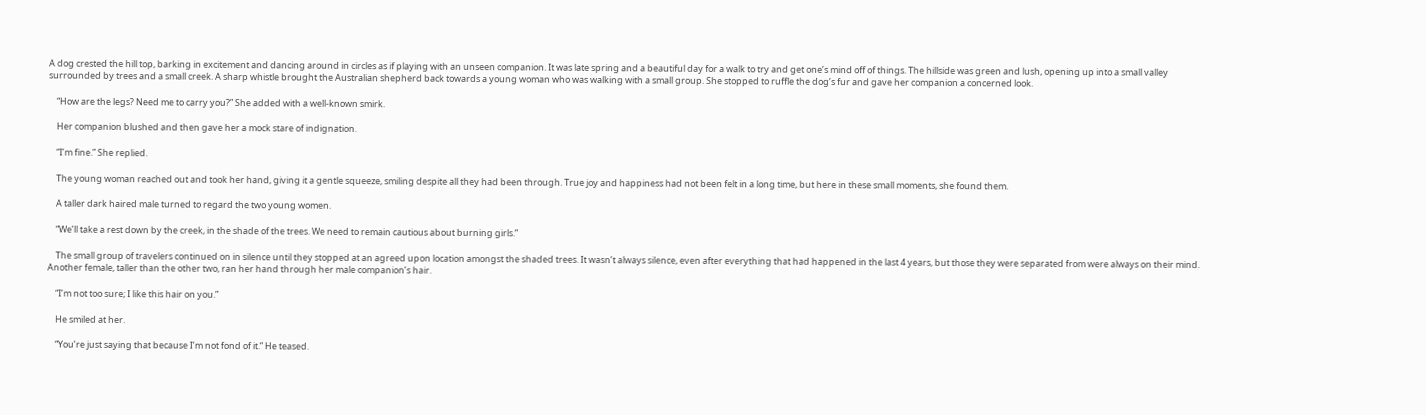A dog crested the hill top, barking in excitement and dancing around in circles as if playing with an unseen companion. It was late spring and a beautiful day for a walk to try and get one’s mind off of things. The hillside was green and lush, opening up into a small valley surrounded by trees and a small creek. A sharp whistle brought the Australian shepherd back towards a young woman who was walking with a small group. She stopped to ruffle the dog’s fur and gave her companion a concerned look.

    “How are the legs? Need me to carry you?” She added with a well-known smirk.

    Her companion blushed and then gave her a mock stare of indignation.

    “I’m fine.” She replied.

    The young woman reached out and took her hand, giving it a gentle squeeze, smiling despite all they had been through. True joy and happiness had not been felt in a long time, but here in these small moments, she found them.

    A taller dark haired male turned to regard the two young women.

    “We’ll take a rest down by the creek, in the shade of the trees. We need to remain cautious about burning girls.”

    The small group of travelers continued on in silence until they stopped at an agreed upon location amongst the shaded trees. It wasn’t always silence, even after everything that had happened in the last 4 years, but those they were separated from were always on their mind. Another female, taller than the other two, ran her hand through her male companion’s hair.

    “I’m not too sure; I like this hair on you.”

    He smiled at her.

    “You’re just saying that because I’m not fond of it.” He teased.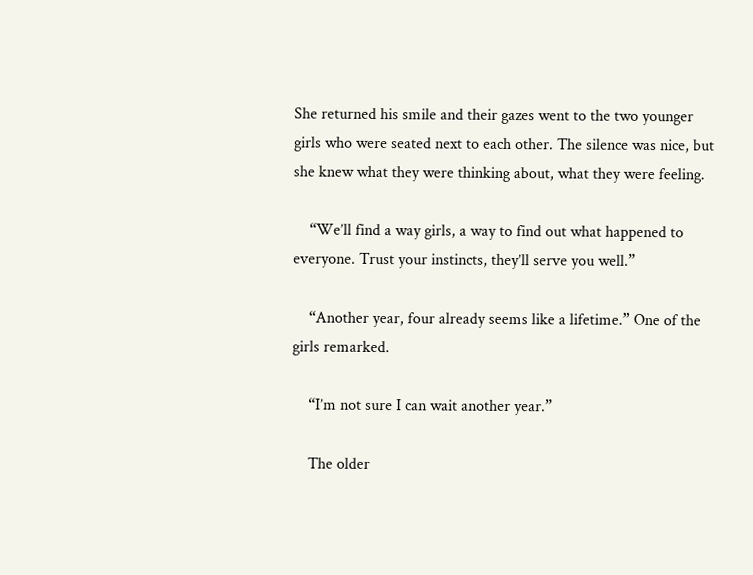She returned his smile and their gazes went to the two younger girls who were seated next to each other. The silence was nice, but she knew what they were thinking about, what they were feeling.

    “We’ll find a way girls, a way to find out what happened to everyone. Trust your instincts, they’ll serve you well.”

    “Another year, four already seems like a lifetime.” One of the girls remarked.

    “I’m not sure I can wait another year.”

    The older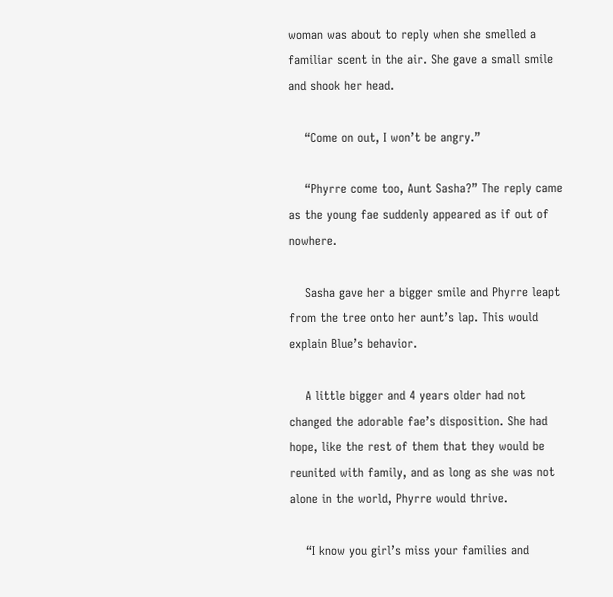woman was about to reply when she smelled a familiar scent in the air. She gave a small smile and shook her head.

    “Come on out, I won’t be angry.”

    “Phyrre come too, Aunt Sasha?” The reply came as the young fae suddenly appeared as if out of nowhere.

    Sasha gave her a bigger smile and Phyrre leapt from the tree onto her aunt’s lap. This would explain Blue’s behavior.

    A little bigger and 4 years older had not changed the adorable fae’s disposition. She had hope, like the rest of them that they would be reunited with family, and as long as she was not alone in the world, Phyrre would thrive.

    “I know you girl’s miss your families and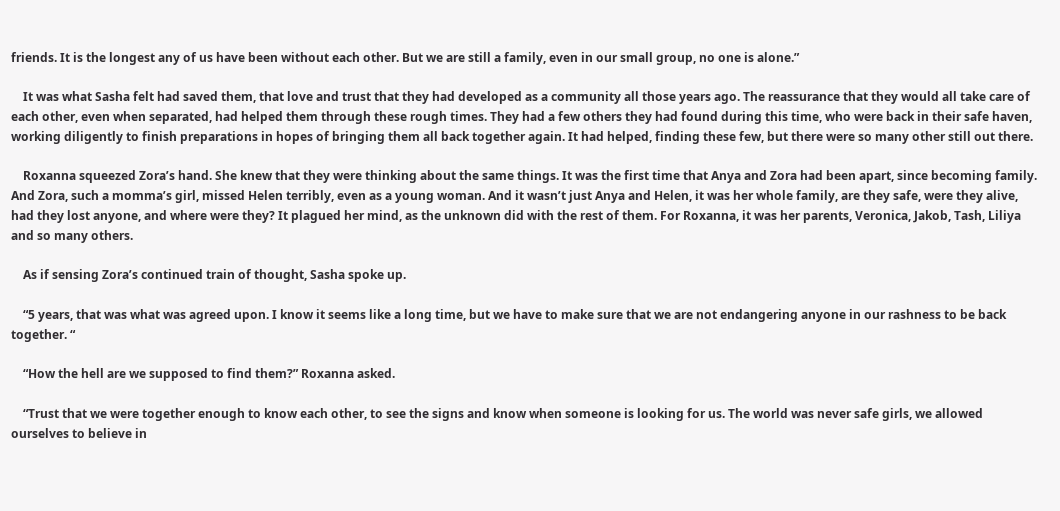friends. It is the longest any of us have been without each other. But we are still a family, even in our small group, no one is alone.”

    It was what Sasha felt had saved them, that love and trust that they had developed as a community all those years ago. The reassurance that they would all take care of each other, even when separated, had helped them through these rough times. They had a few others they had found during this time, who were back in their safe haven, working diligently to finish preparations in hopes of bringing them all back together again. It had helped, finding these few, but there were so many other still out there.

    Roxanna squeezed Zora’s hand. She knew that they were thinking about the same things. It was the first time that Anya and Zora had been apart, since becoming family. And Zora, such a momma’s girl, missed Helen terribly, even as a young woman. And it wasn’t just Anya and Helen, it was her whole family, are they safe, were they alive, had they lost anyone, and where were they? It plagued her mind, as the unknown did with the rest of them. For Roxanna, it was her parents, Veronica, Jakob, Tash, Liliya and so many others.

    As if sensing Zora’s continued train of thought, Sasha spoke up.

    “5 years, that was what was agreed upon. I know it seems like a long time, but we have to make sure that we are not endangering anyone in our rashness to be back together. “

    “How the hell are we supposed to find them?” Roxanna asked.

    “Trust that we were together enough to know each other, to see the signs and know when someone is looking for us. The world was never safe girls, we allowed ourselves to believe in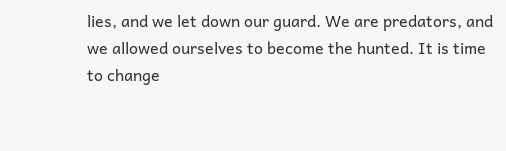lies, and we let down our guard. We are predators, and we allowed ourselves to become the hunted. It is time to change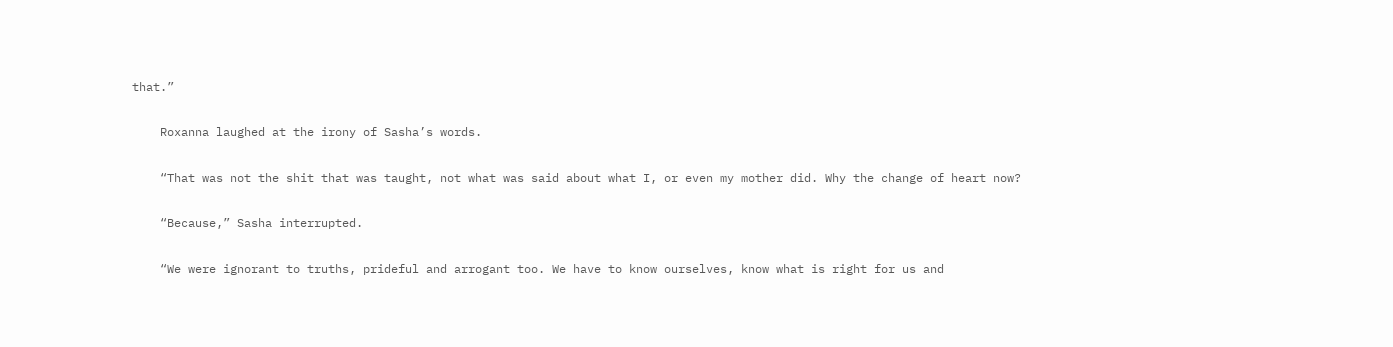that.”

    Roxanna laughed at the irony of Sasha’s words.

    “That was not the shit that was taught, not what was said about what I, or even my mother did. Why the change of heart now?

    “Because,” Sasha interrupted.

    “We were ignorant to truths, prideful and arrogant too. We have to know ourselves, know what is right for us and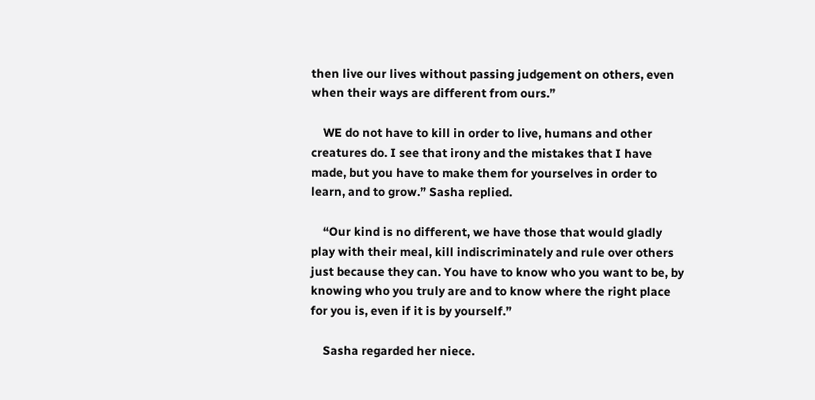then live our lives without passing judgement on others, even when their ways are different from ours.”

    WE do not have to kill in order to live, humans and other creatures do. I see that irony and the mistakes that I have made, but you have to make them for yourselves in order to learn, and to grow.” Sasha replied.

    “Our kind is no different, we have those that would gladly play with their meal, kill indiscriminately and rule over others just because they can. You have to know who you want to be, by knowing who you truly are and to know where the right place for you is, even if it is by yourself.”

    Sasha regarded her niece.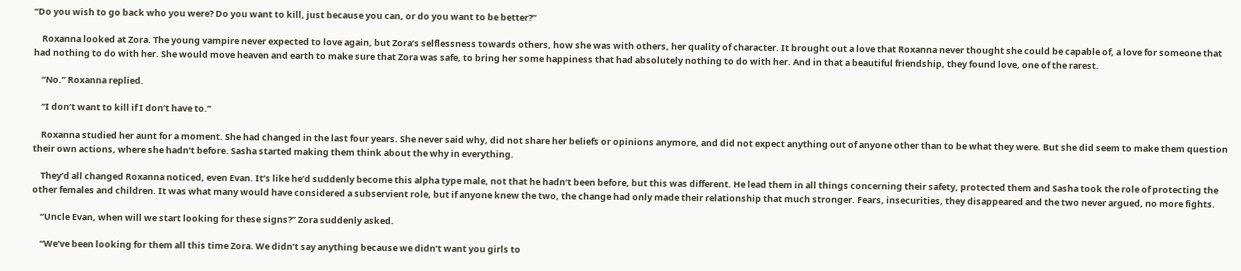“Do you wish to go back who you were? Do you want to kill, just because you can, or do you want to be better?”

    Roxanna looked at Zora. The young vampire never expected to love again, but Zora’s selflessness towards others, how she was with others, her quality of character. It brought out a love that Roxanna never thought she could be capable of, a love for someone that had nothing to do with her. She would move heaven and earth to make sure that Zora was safe, to bring her some happiness that had absolutely nothing to do with her. And in that a beautiful friendship, they found love, one of the rarest.

    “No.” Roxanna replied.

    “I don’t want to kill if I don’t have to.”

    Roxanna studied her aunt for a moment. She had changed in the last four years. She never said why, did not share her beliefs or opinions anymore, and did not expect anything out of anyone other than to be what they were. But she did seem to make them question their own actions, where she hadn’t before. Sasha started making them think about the why in everything.

    They’d all changed Roxanna noticed, even Evan. It’s like he’d suddenly become this alpha type male, not that he hadn’t been before, but this was different. He lead them in all things concerning their safety, protected them and Sasha took the role of protecting the other females and children. It was what many would have considered a subservient role, but if anyone knew the two, the change had only made their relationship that much stronger. Fears, insecurities, they disappeared and the two never argued, no more fights.

    “Uncle Evan, when will we start looking for these signs?” Zora suddenly asked.

    “We’ve been looking for them all this time Zora. We didn’t say anything because we didn’t want you girls to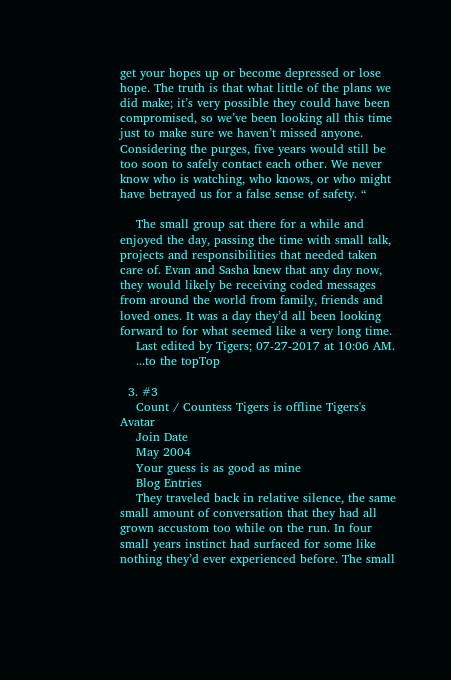get your hopes up or become depressed or lose hope. The truth is that what little of the plans we did make; it’s very possible they could have been compromised, so we’ve been looking all this time just to make sure we haven’t missed anyone. Considering the purges, five years would still be too soon to safely contact each other. We never know who is watching, who knows, or who might have betrayed us for a false sense of safety. “

    The small group sat there for a while and enjoyed the day, passing the time with small talk, projects and responsibilities that needed taken care of. Evan and Sasha knew that any day now, they would likely be receiving coded messages from around the world from family, friends and loved ones. It was a day they’d all been looking forward to for what seemed like a very long time.
    Last edited by Tigers; 07-27-2017 at 10:06 AM.
    ...to the topTop

  3. #3
    Count / Countess Tigers is offline Tigers's Avatar
    Join Date
    May 2004
    Your guess is as good as mine
    Blog Entries
    They traveled back in relative silence, the same small amount of conversation that they had all grown accustom too while on the run. In four small years instinct had surfaced for some like nothing they’d ever experienced before. The small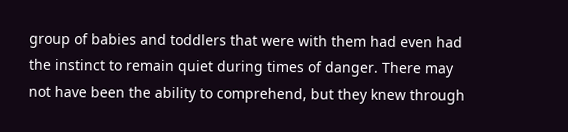group of babies and toddlers that were with them had even had the instinct to remain quiet during times of danger. There may not have been the ability to comprehend, but they knew through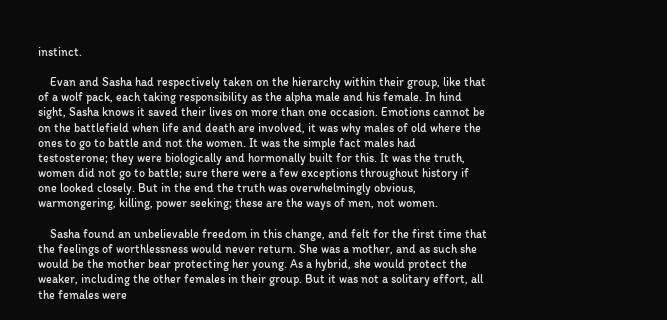instinct.

    Evan and Sasha had respectively taken on the hierarchy within their group, like that of a wolf pack, each taking responsibility as the alpha male and his female. In hind sight, Sasha knows it saved their lives on more than one occasion. Emotions cannot be on the battlefield when life and death are involved, it was why males of old where the ones to go to battle and not the women. It was the simple fact males had testosterone; they were biologically and hormonally built for this. It was the truth, women did not go to battle; sure there were a few exceptions throughout history if one looked closely. But in the end the truth was overwhelmingly obvious, warmongering, killing, power seeking; these are the ways of men, not women.

    Sasha found an unbelievable freedom in this change, and felt for the first time that the feelings of worthlessness would never return. She was a mother, and as such she would be the mother bear protecting her young. As a hybrid, she would protect the weaker, including the other females in their group. But it was not a solitary effort, all the females were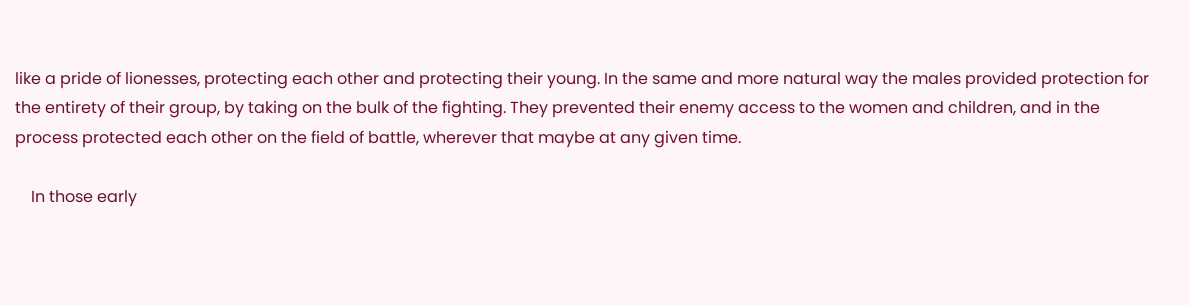like a pride of lionesses, protecting each other and protecting their young. In the same and more natural way the males provided protection for the entirety of their group, by taking on the bulk of the fighting. They prevented their enemy access to the women and children, and in the process protected each other on the field of battle, wherever that maybe at any given time.

    In those early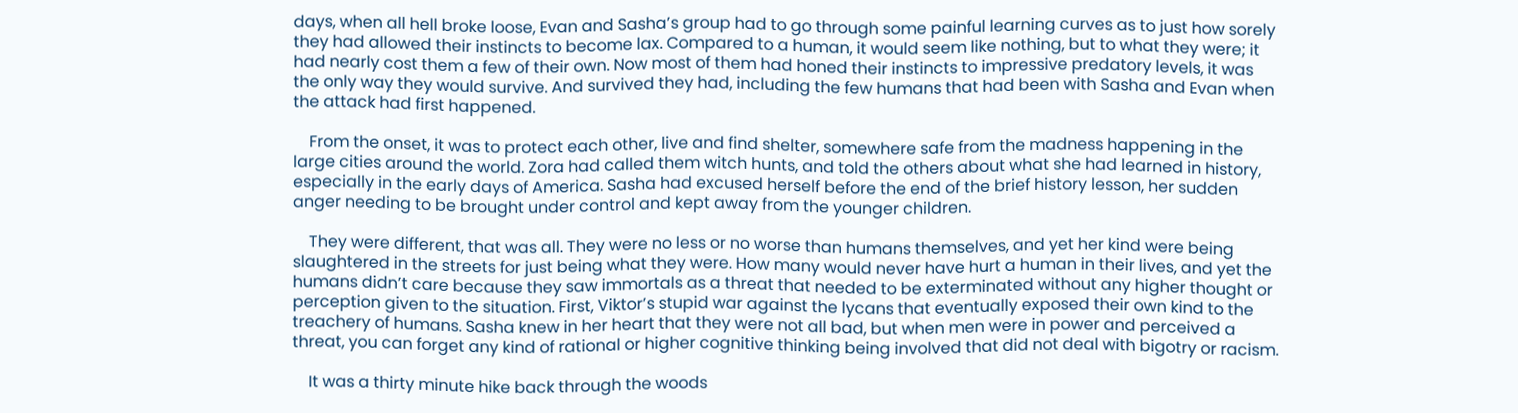days, when all hell broke loose, Evan and Sasha’s group had to go through some painful learning curves as to just how sorely they had allowed their instincts to become lax. Compared to a human, it would seem like nothing, but to what they were; it had nearly cost them a few of their own. Now most of them had honed their instincts to impressive predatory levels, it was the only way they would survive. And survived they had, including the few humans that had been with Sasha and Evan when the attack had first happened.

    From the onset, it was to protect each other, live and find shelter, somewhere safe from the madness happening in the large cities around the world. Zora had called them witch hunts, and told the others about what she had learned in history, especially in the early days of America. Sasha had excused herself before the end of the brief history lesson, her sudden anger needing to be brought under control and kept away from the younger children.

    They were different, that was all. They were no less or no worse than humans themselves, and yet her kind were being slaughtered in the streets for just being what they were. How many would never have hurt a human in their lives, and yet the humans didn’t care because they saw immortals as a threat that needed to be exterminated without any higher thought or perception given to the situation. First, Viktor’s stupid war against the lycans that eventually exposed their own kind to the treachery of humans. Sasha knew in her heart that they were not all bad, but when men were in power and perceived a threat, you can forget any kind of rational or higher cognitive thinking being involved that did not deal with bigotry or racism.

    It was a thirty minute hike back through the woods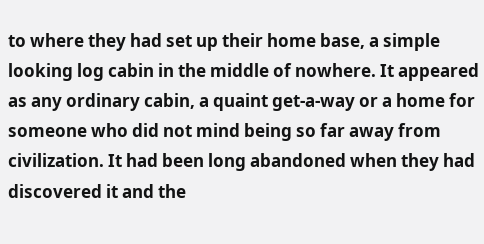to where they had set up their home base, a simple looking log cabin in the middle of nowhere. It appeared as any ordinary cabin, a quaint get-a-way or a home for someone who did not mind being so far away from civilization. It had been long abandoned when they had discovered it and the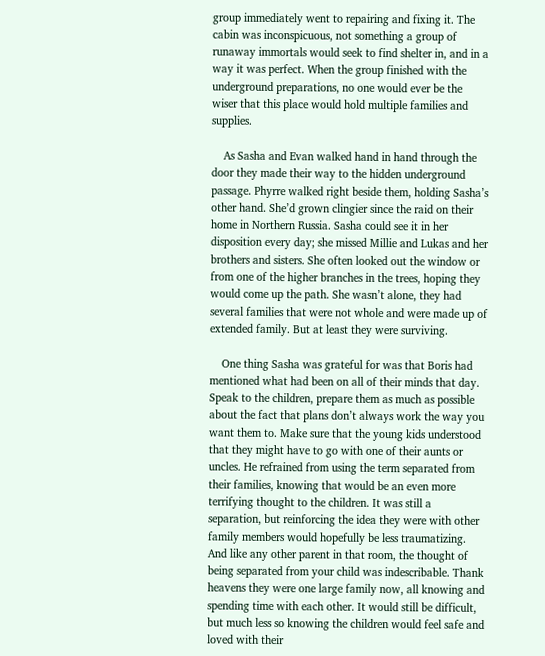group immediately went to repairing and fixing it. The cabin was inconspicuous, not something a group of runaway immortals would seek to find shelter in, and in a way it was perfect. When the group finished with the underground preparations, no one would ever be the wiser that this place would hold multiple families and supplies.

    As Sasha and Evan walked hand in hand through the door they made their way to the hidden underground passage. Phyrre walked right beside them, holding Sasha’s other hand. She’d grown clingier since the raid on their home in Northern Russia. Sasha could see it in her disposition every day; she missed Millie and Lukas and her brothers and sisters. She often looked out the window or from one of the higher branches in the trees, hoping they would come up the path. She wasn’t alone, they had several families that were not whole and were made up of extended family. But at least they were surviving.

    One thing Sasha was grateful for was that Boris had mentioned what had been on all of their minds that day. Speak to the children, prepare them as much as possible about the fact that plans don’t always work the way you want them to. Make sure that the young kids understood that they might have to go with one of their aunts or uncles. He refrained from using the term separated from their families, knowing that would be an even more terrifying thought to the children. It was still a separation, but reinforcing the idea they were with other family members would hopefully be less traumatizing. And like any other parent in that room, the thought of being separated from your child was indescribable. Thank heavens they were one large family now, all knowing and spending time with each other. It would still be difficult, but much less so knowing the children would feel safe and loved with their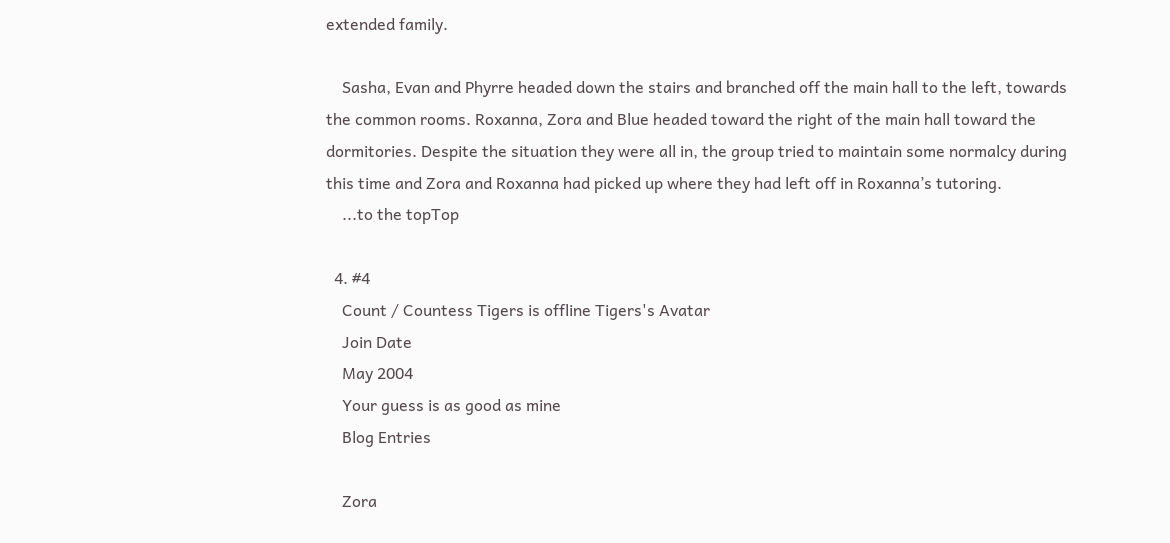extended family.

    Sasha, Evan and Phyrre headed down the stairs and branched off the main hall to the left, towards the common rooms. Roxanna, Zora and Blue headed toward the right of the main hall toward the dormitories. Despite the situation they were all in, the group tried to maintain some normalcy during this time and Zora and Roxanna had picked up where they had left off in Roxanna’s tutoring.
    ...to the topTop

  4. #4
    Count / Countess Tigers is offline Tigers's Avatar
    Join Date
    May 2004
    Your guess is as good as mine
    Blog Entries

    Zora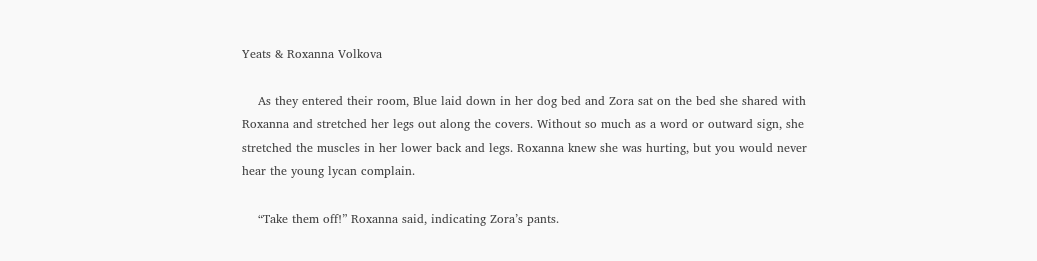Yeats & Roxanna Volkova

    As they entered their room, Blue laid down in her dog bed and Zora sat on the bed she shared with Roxanna and stretched her legs out along the covers. Without so much as a word or outward sign, she stretched the muscles in her lower back and legs. Roxanna knew she was hurting, but you would never hear the young lycan complain.

    “Take them off!” Roxanna said, indicating Zora’s pants.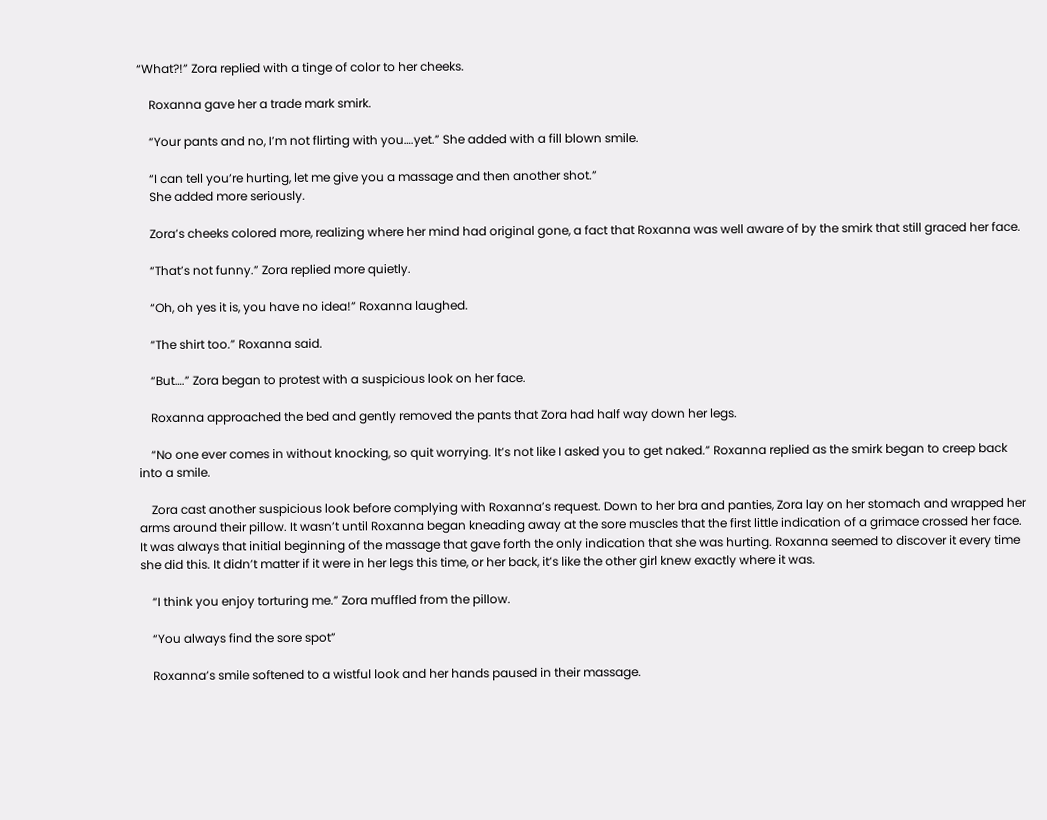“What?!” Zora replied with a tinge of color to her cheeks.

    Roxanna gave her a trade mark smirk.

    “Your pants and no, I’m not flirting with you….yet.” She added with a fill blown smile.

    “I can tell you’re hurting, let me give you a massage and then another shot.”
    She added more seriously.

    Zora’s cheeks colored more, realizing where her mind had original gone, a fact that Roxanna was well aware of by the smirk that still graced her face.

    “That’s not funny.” Zora replied more quietly.

    “Oh, oh yes it is, you have no idea!” Roxanna laughed.

    “The shirt too.” Roxanna said.

    “But….” Zora began to protest with a suspicious look on her face.

    Roxanna approached the bed and gently removed the pants that Zora had half way down her legs.

    “No one ever comes in without knocking, so quit worrying. It’s not like I asked you to get naked.” Roxanna replied as the smirk began to creep back into a smile.

    Zora cast another suspicious look before complying with Roxanna’s request. Down to her bra and panties, Zora lay on her stomach and wrapped her arms around their pillow. It wasn’t until Roxanna began kneading away at the sore muscles that the first little indication of a grimace crossed her face. It was always that initial beginning of the massage that gave forth the only indication that she was hurting. Roxanna seemed to discover it every time she did this. It didn’t matter if it were in her legs this time, or her back, it’s like the other girl knew exactly where it was.

    “I think you enjoy torturing me.” Zora muffled from the pillow.

    “You always find the sore spot”

    Roxanna’s smile softened to a wistful look and her hands paused in their massage.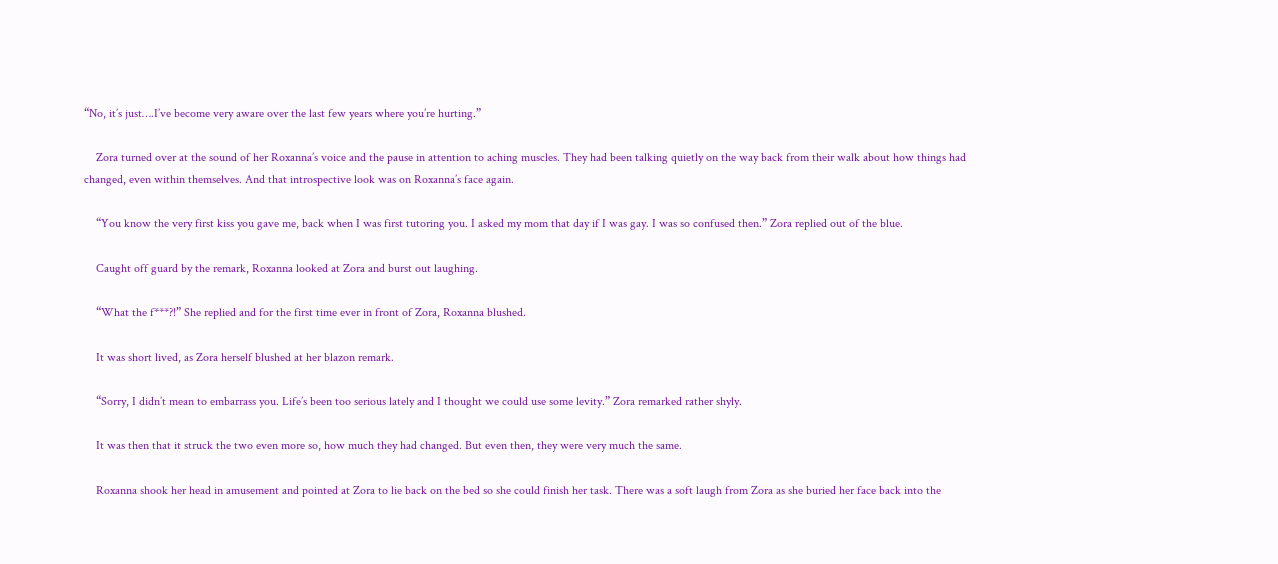“No, it’s just….I’ve become very aware over the last few years where you’re hurting.”

    Zora turned over at the sound of her Roxanna’s voice and the pause in attention to aching muscles. They had been talking quietly on the way back from their walk about how things had changed, even within themselves. And that introspective look was on Roxanna’s face again.

    “You know the very first kiss you gave me, back when I was first tutoring you. I asked my mom that day if I was gay. I was so confused then.” Zora replied out of the blue.

    Caught off guard by the remark, Roxanna looked at Zora and burst out laughing.

    “What the f***?!” She replied and for the first time ever in front of Zora, Roxanna blushed.

    It was short lived, as Zora herself blushed at her blazon remark.

    “Sorry, I didn’t mean to embarrass you. Life’s been too serious lately and I thought we could use some levity.” Zora remarked rather shyly.

    It was then that it struck the two even more so, how much they had changed. But even then, they were very much the same.

    Roxanna shook her head in amusement and pointed at Zora to lie back on the bed so she could finish her task. There was a soft laugh from Zora as she buried her face back into the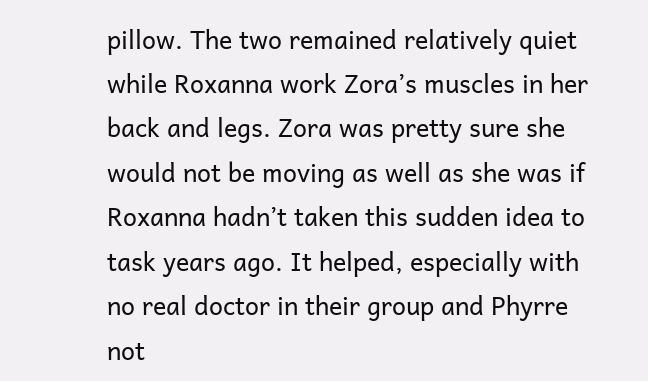pillow. The two remained relatively quiet while Roxanna work Zora’s muscles in her back and legs. Zora was pretty sure she would not be moving as well as she was if Roxanna hadn’t taken this sudden idea to task years ago. It helped, especially with no real doctor in their group and Phyrre not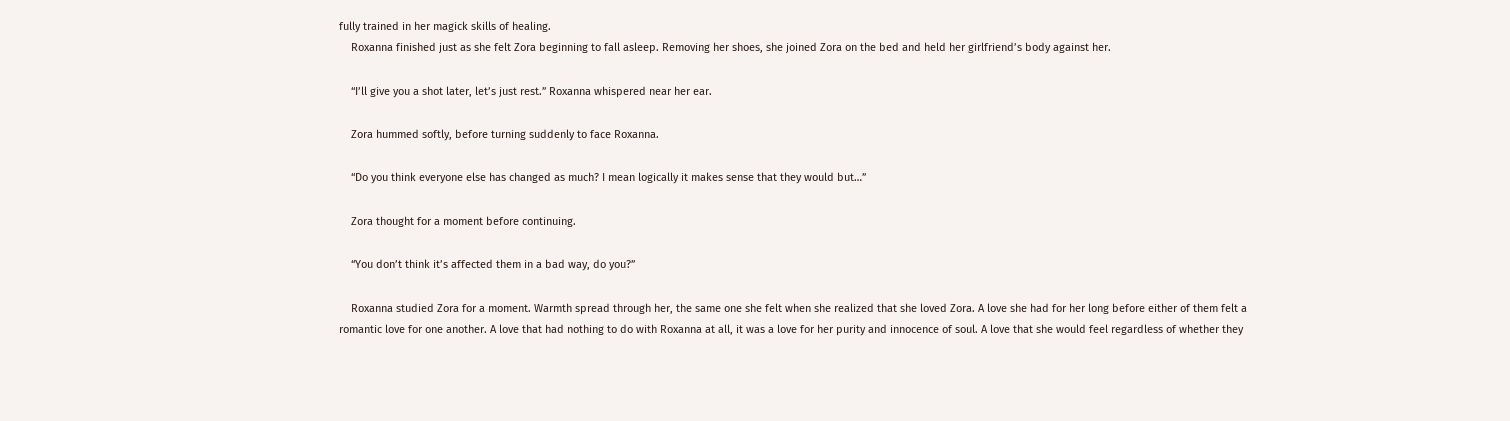fully trained in her magick skills of healing.
    Roxanna finished just as she felt Zora beginning to fall asleep. Removing her shoes, she joined Zora on the bed and held her girlfriend’s body against her.

    “I’ll give you a shot later, let’s just rest.” Roxanna whispered near her ear.

    Zora hummed softly, before turning suddenly to face Roxanna.

    “Do you think everyone else has changed as much? I mean logically it makes sense that they would but…”

    Zora thought for a moment before continuing.

    “You don’t think it’s affected them in a bad way, do you?”

    Roxanna studied Zora for a moment. Warmth spread through her, the same one she felt when she realized that she loved Zora. A love she had for her long before either of them felt a romantic love for one another. A love that had nothing to do with Roxanna at all, it was a love for her purity and innocence of soul. A love that she would feel regardless of whether they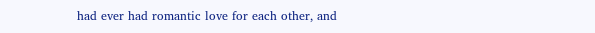had ever had romantic love for each other, and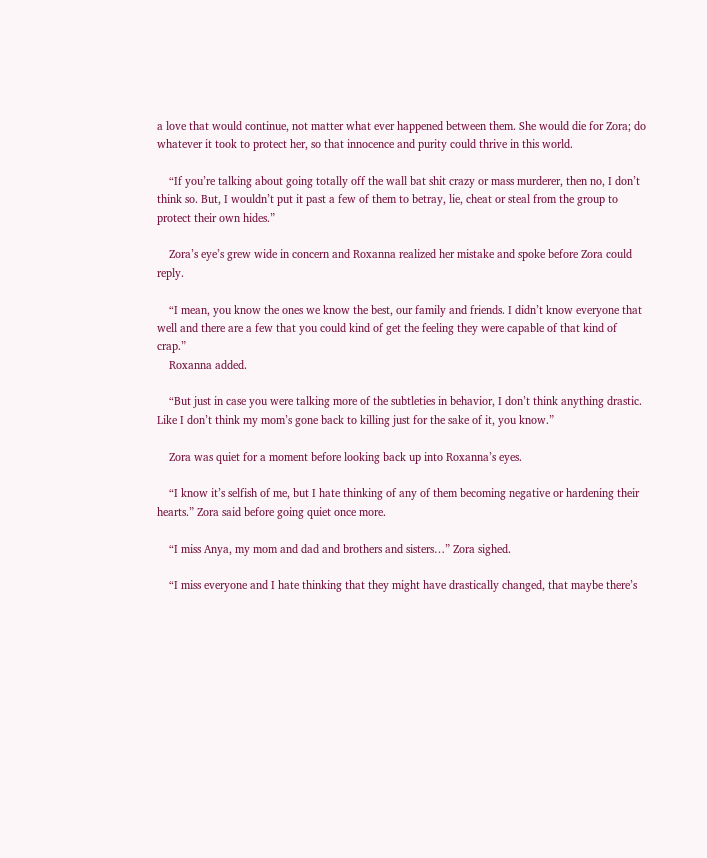a love that would continue, not matter what ever happened between them. She would die for Zora; do whatever it took to protect her, so that innocence and purity could thrive in this world.

    “If you’re talking about going totally off the wall bat shit crazy or mass murderer, then no, I don’t think so. But, I wouldn’t put it past a few of them to betray, lie, cheat or steal from the group to protect their own hides.”

    Zora’s eye’s grew wide in concern and Roxanna realized her mistake and spoke before Zora could reply.

    “I mean, you know the ones we know the best, our family and friends. I didn’t know everyone that well and there are a few that you could kind of get the feeling they were capable of that kind of crap.”
    Roxanna added.

    “But just in case you were talking more of the subtleties in behavior, I don’t think anything drastic. Like I don’t think my mom’s gone back to killing just for the sake of it, you know.”

    Zora was quiet for a moment before looking back up into Roxanna’s eyes.

    “I know it’s selfish of me, but I hate thinking of any of them becoming negative or hardening their hearts.” Zora said before going quiet once more.

    “I miss Anya, my mom and dad and brothers and sisters…” Zora sighed.

    “I miss everyone and I hate thinking that they might have drastically changed, that maybe there’s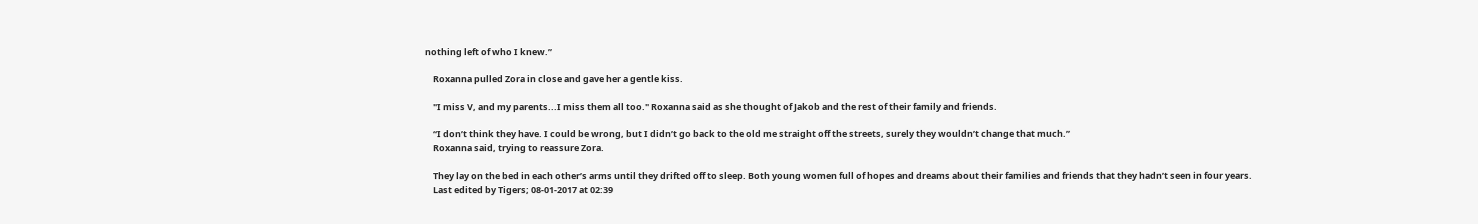nothing left of who I knew.”

    Roxanna pulled Zora in close and gave her a gentle kiss.

    "I miss V, and my parents...I miss them all too." Roxanna said as she thought of Jakob and the rest of their family and friends.

    “I don’t think they have. I could be wrong, but I didn’t go back to the old me straight off the streets, surely they wouldn’t change that much.”
    Roxanna said, trying to reassure Zora.

    They lay on the bed in each other’s arms until they drifted off to sleep. Both young women full of hopes and dreams about their families and friends that they hadn’t seen in four years.
    Last edited by Tigers; 08-01-2017 at 02:39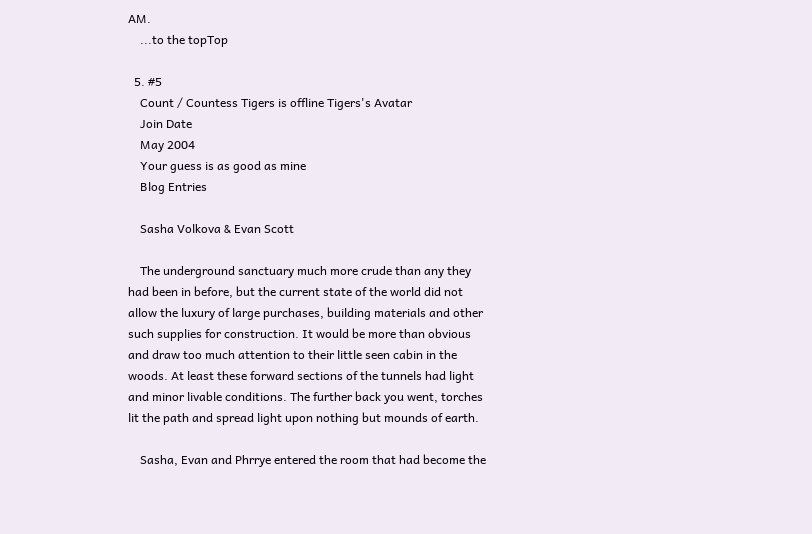AM.
    ...to the topTop

  5. #5
    Count / Countess Tigers is offline Tigers's Avatar
    Join Date
    May 2004
    Your guess is as good as mine
    Blog Entries

    Sasha Volkova & Evan Scott

    The underground sanctuary much more crude than any they had been in before, but the current state of the world did not allow the luxury of large purchases, building materials and other such supplies for construction. It would be more than obvious and draw too much attention to their little seen cabin in the woods. At least these forward sections of the tunnels had light and minor livable conditions. The further back you went, torches lit the path and spread light upon nothing but mounds of earth.

    Sasha, Evan and Phrrye entered the room that had become the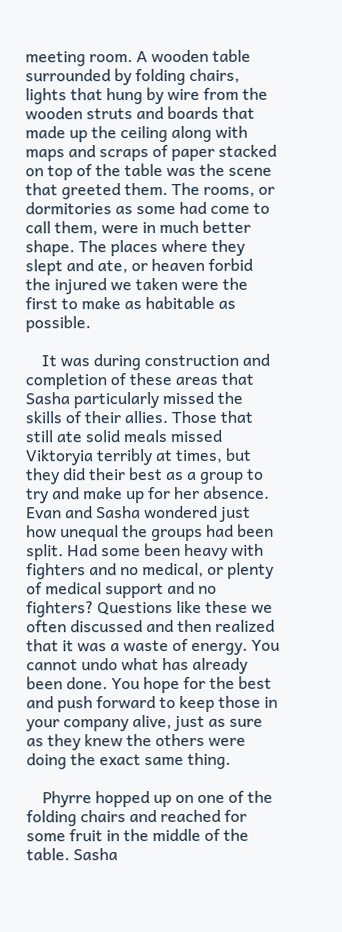meeting room. A wooden table surrounded by folding chairs, lights that hung by wire from the wooden struts and boards that made up the ceiling along with maps and scraps of paper stacked on top of the table was the scene that greeted them. The rooms, or dormitories as some had come to call them, were in much better shape. The places where they slept and ate, or heaven forbid the injured we taken were the first to make as habitable as possible.

    It was during construction and completion of these areas that Sasha particularly missed the skills of their allies. Those that still ate solid meals missed Viktoryia terribly at times, but they did their best as a group to try and make up for her absence. Evan and Sasha wondered just how unequal the groups had been split. Had some been heavy with fighters and no medical, or plenty of medical support and no fighters? Questions like these we often discussed and then realized that it was a waste of energy. You cannot undo what has already been done. You hope for the best and push forward to keep those in your company alive, just as sure as they knew the others were doing the exact same thing.

    Phyrre hopped up on one of the folding chairs and reached for some fruit in the middle of the table. Sasha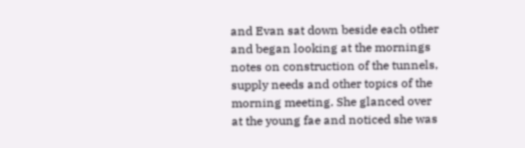and Evan sat down beside each other and began looking at the mornings notes on construction of the tunnels, supply needs and other topics of the morning meeting. She glanced over at the young fae and noticed she was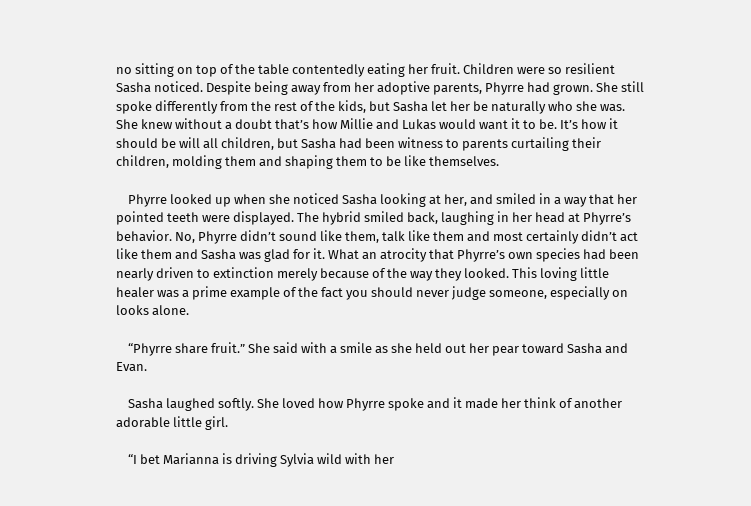no sitting on top of the table contentedly eating her fruit. Children were so resilient Sasha noticed. Despite being away from her adoptive parents, Phyrre had grown. She still spoke differently from the rest of the kids, but Sasha let her be naturally who she was. She knew without a doubt that’s how Millie and Lukas would want it to be. It’s how it should be will all children, but Sasha had been witness to parents curtailing their children, molding them and shaping them to be like themselves.

    Phyrre looked up when she noticed Sasha looking at her, and smiled in a way that her pointed teeth were displayed. The hybrid smiled back, laughing in her head at Phyrre’s behavior. No, Phyrre didn’t sound like them, talk like them and most certainly didn’t act like them and Sasha was glad for it. What an atrocity that Phyrre’s own species had been nearly driven to extinction merely because of the way they looked. This loving little healer was a prime example of the fact you should never judge someone, especially on looks alone.

    “Phyrre share fruit.” She said with a smile as she held out her pear toward Sasha and Evan.

    Sasha laughed softly. She loved how Phyrre spoke and it made her think of another adorable little girl.

    “I bet Marianna is driving Sylvia wild with her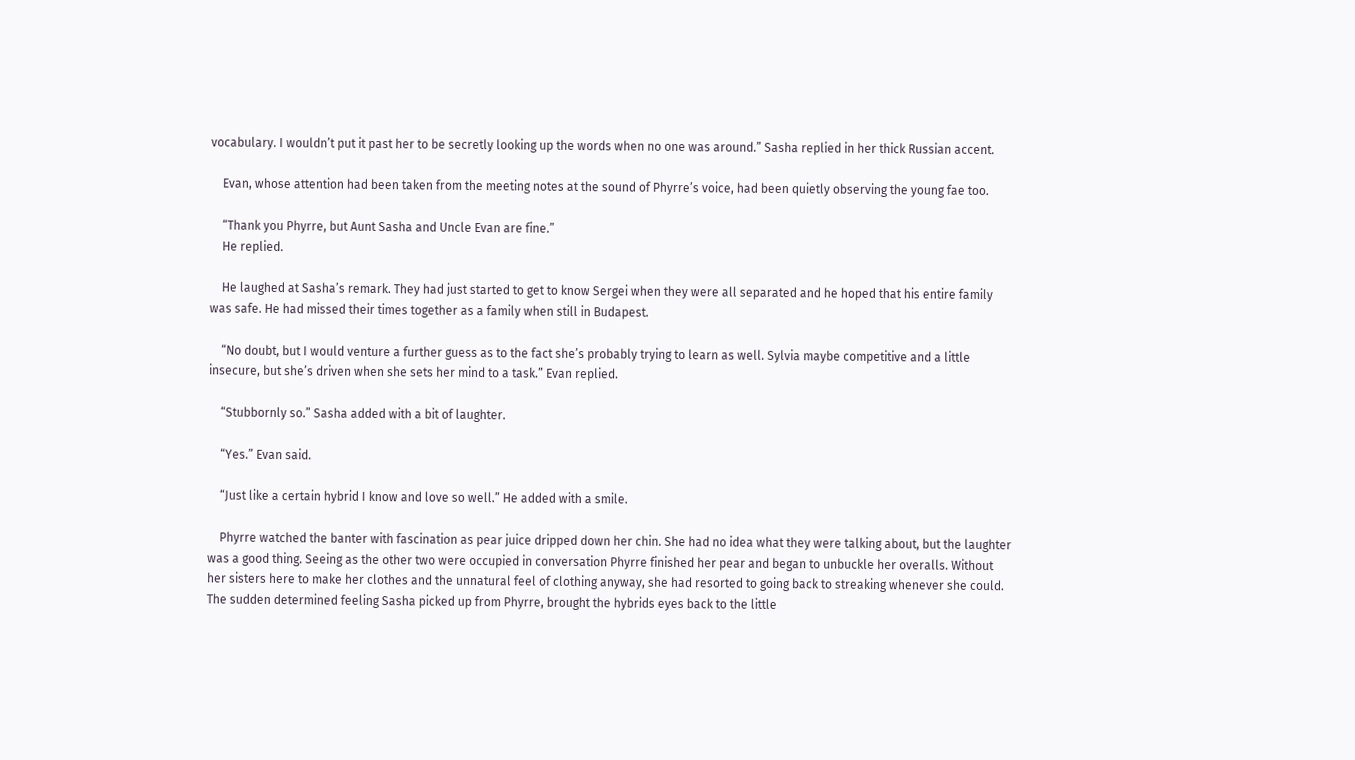vocabulary. I wouldn’t put it past her to be secretly looking up the words when no one was around.” Sasha replied in her thick Russian accent.

    Evan, whose attention had been taken from the meeting notes at the sound of Phyrre’s voice, had been quietly observing the young fae too.

    “Thank you Phyrre, but Aunt Sasha and Uncle Evan are fine.”
    He replied.

    He laughed at Sasha’s remark. They had just started to get to know Sergei when they were all separated and he hoped that his entire family was safe. He had missed their times together as a family when still in Budapest.

    “No doubt, but I would venture a further guess as to the fact she’s probably trying to learn as well. Sylvia maybe competitive and a little insecure, but she’s driven when she sets her mind to a task.” Evan replied.

    “Stubbornly so.” Sasha added with a bit of laughter.

    “Yes.” Evan said.

    “Just like a certain hybrid I know and love so well.” He added with a smile.

    Phyrre watched the banter with fascination as pear juice dripped down her chin. She had no idea what they were talking about, but the laughter was a good thing. Seeing as the other two were occupied in conversation Phyrre finished her pear and began to unbuckle her overalls. Without her sisters here to make her clothes and the unnatural feel of clothing anyway, she had resorted to going back to streaking whenever she could. The sudden determined feeling Sasha picked up from Phyrre, brought the hybrids eyes back to the little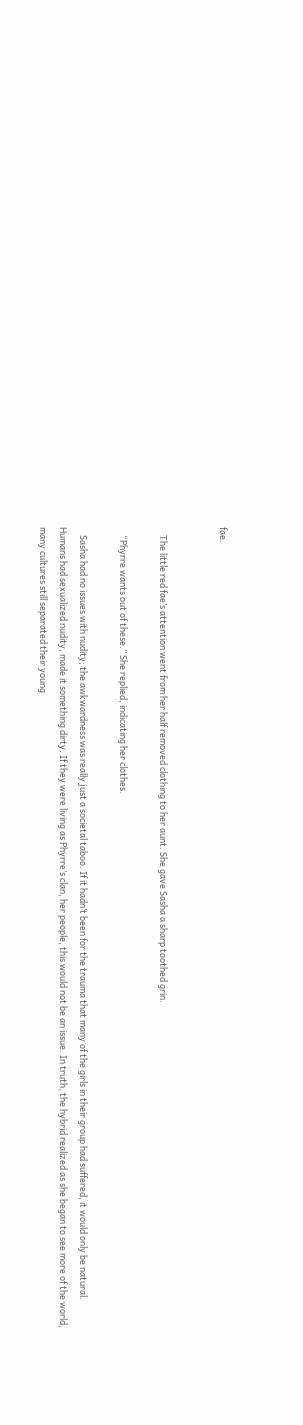fae.


    The little red fae’s attention went from her half removed clothing to her aunt. She gave Sasha a sharp toothed grin.

    “Phyrre wants out of these.” She replied, indicating her clothes.

    Sasha had no issues with nudity; the awkwardness was really just a societal taboo. If it hadn’t been for the trauma that many of the girls in their group had suffered, it would only be natural. Humans had sexualized nudity, made it something dirty. If they were living as Phyrre’s clan, her people, this would not be an issue. In truth, the hybrid realized as she began to see more of the world, many cultures still separated their young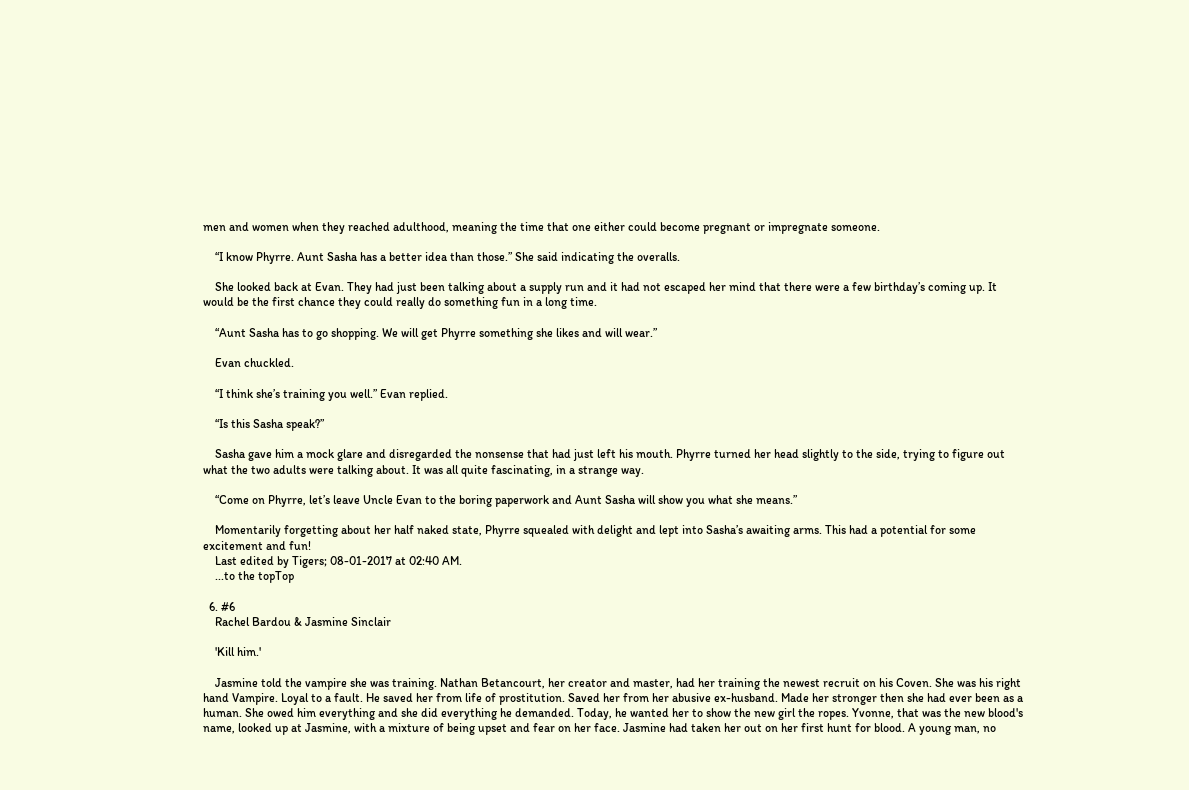men and women when they reached adulthood, meaning the time that one either could become pregnant or impregnate someone.

    “I know Phyrre. Aunt Sasha has a better idea than those.” She said indicating the overalls.

    She looked back at Evan. They had just been talking about a supply run and it had not escaped her mind that there were a few birthday’s coming up. It would be the first chance they could really do something fun in a long time.

    “Aunt Sasha has to go shopping. We will get Phyrre something she likes and will wear.”

    Evan chuckled.

    “I think she’s training you well.” Evan replied.

    “Is this Sasha speak?”

    Sasha gave him a mock glare and disregarded the nonsense that had just left his mouth. Phyrre turned her head slightly to the side, trying to figure out what the two adults were talking about. It was all quite fascinating, in a strange way.

    “Come on Phyrre, let’s leave Uncle Evan to the boring paperwork and Aunt Sasha will show you what she means.”

    Momentarily forgetting about her half naked state, Phyrre squealed with delight and lept into Sasha’s awaiting arms. This had a potential for some excitement and fun!
    Last edited by Tigers; 08-01-2017 at 02:40 AM.
    ...to the topTop

  6. #6
    Rachel Bardou & Jasmine Sinclair

    'Kill him.'

    Jasmine told the vampire she was training. Nathan Betancourt, her creator and master, had her training the newest recruit on his Coven. She was his right hand Vampire. Loyal to a fault. He saved her from life of prostitution. Saved her from her abusive ex-husband. Made her stronger then she had ever been as a human. She owed him everything and she did everything he demanded. Today, he wanted her to show the new girl the ropes. Yvonne, that was the new blood's name, looked up at Jasmine, with a mixture of being upset and fear on her face. Jasmine had taken her out on her first hunt for blood. A young man, no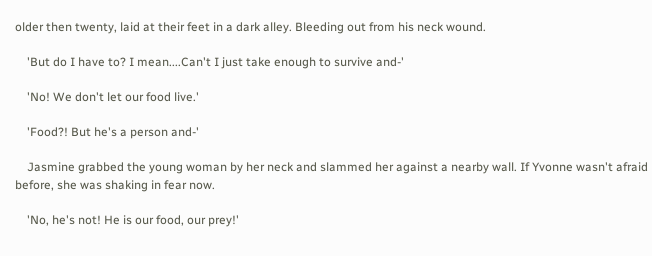older then twenty, laid at their feet in a dark alley. Bleeding out from his neck wound.

    'But do I have to? I mean....Can't I just take enough to survive and-'

    'No! We don't let our food live.'

    'Food?! But he's a person and-'

    Jasmine grabbed the young woman by her neck and slammed her against a nearby wall. If Yvonne wasn't afraid before, she was shaking in fear now.

    'No, he's not! He is our food, our prey!'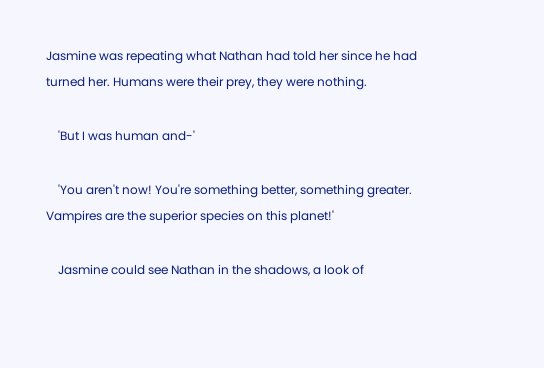Jasmine was repeating what Nathan had told her since he had turned her. Humans were their prey, they were nothing.

    'But I was human and-'

    'You aren't now! You're something better, something greater. Vampires are the superior species on this planet!'

    Jasmine could see Nathan in the shadows, a look of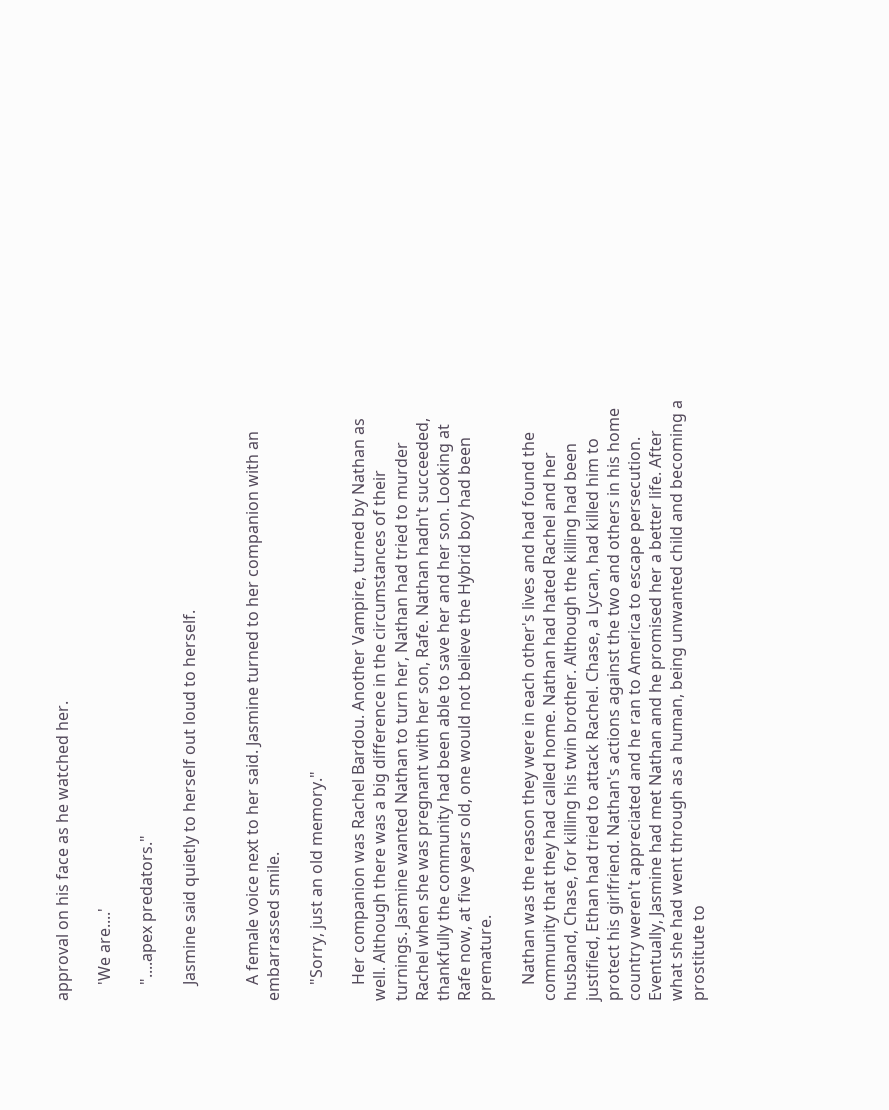approval on his face as he watched her.

    'We are....'

    "....apex predators."

    Jasmine said quietly to herself out loud to herself.


    A female voice next to her said. Jasmine turned to her companion with an embarrassed smile.

    "Sorry, just an old memory."

    Her companion was Rachel Bardou. Another Vampire, turned by Nathan as well. Although there was a big difference in the circumstances of their turnings. Jasmine wanted Nathan to turn her, Nathan had tried to murder Rachel when she was pregnant with her son, Rafe. Nathan hadn't succeeded, thankfully the community had been able to save her and her son. Looking at Rafe now, at five years old, one would not believe the Hybrid boy had been premature.

    Nathan was the reason they were in each other's lives and had found the community that they had called home. Nathan had hated Rachel and her husband, Chase, for killing his twin brother. Although the killing had been justified, Ethan had tried to attack Rachel. Chase, a Lycan, had killed him to protect his girlfriend. Nathan's actions against the two and others in his home country weren't appreciated and he ran to America to escape persecution. Eventually, Jasmine had met Nathan and he promised her a better life. After what she had went through as a human, being unwanted child and becoming a prostitute to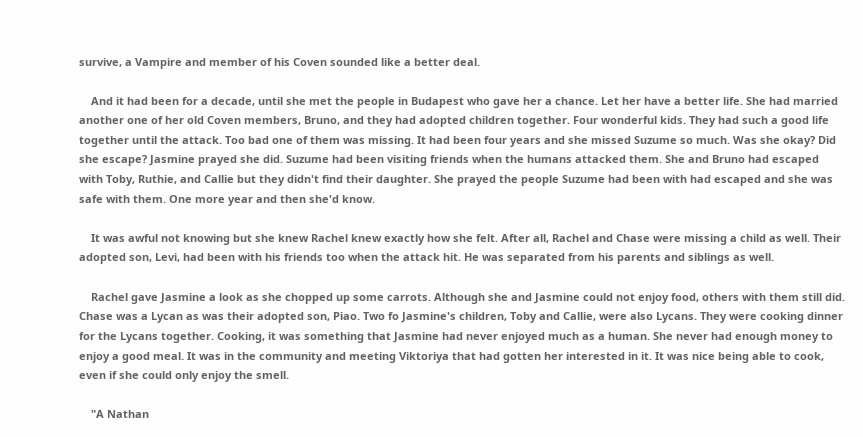survive, a Vampire and member of his Coven sounded like a better deal.

    And it had been for a decade, until she met the people in Budapest who gave her a chance. Let her have a better life. She had married another one of her old Coven members, Bruno, and they had adopted children together. Four wonderful kids. They had such a good life together until the attack. Too bad one of them was missing. It had been four years and she missed Suzume so much. Was she okay? Did she escape? Jasmine prayed she did. Suzume had been visiting friends when the humans attacked them. She and Bruno had escaped with Toby, Ruthie, and Callie but they didn't find their daughter. She prayed the people Suzume had been with had escaped and she was safe with them. One more year and then she'd know.

    It was awful not knowing but she knew Rachel knew exactly how she felt. After all, Rachel and Chase were missing a child as well. Their adopted son, Levi, had been with his friends too when the attack hit. He was separated from his parents and siblings as well.

    Rachel gave Jasmine a look as she chopped up some carrots. Although she and Jasmine could not enjoy food, others with them still did. Chase was a Lycan as was their adopted son, Piao. Two fo Jasmine's children, Toby and Callie, were also Lycans. They were cooking dinner for the Lycans together. Cooking, it was something that Jasmine had never enjoyed much as a human. She never had enough money to enjoy a good meal. It was in the community and meeting Viktoriya that had gotten her interested in it. It was nice being able to cook, even if she could only enjoy the smell.

    "A Nathan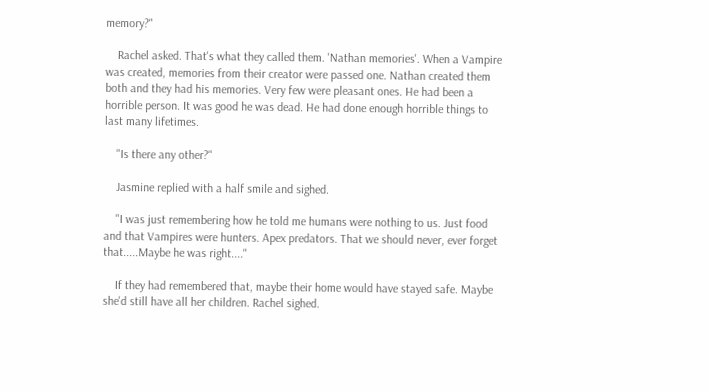memory?"

    Rachel asked. That's what they called them. 'Nathan memories'. When a Vampire was created, memories from their creator were passed one. Nathan created them both and they had his memories. Very few were pleasant ones. He had been a horrible person. It was good he was dead. He had done enough horrible things to last many lifetimes.

    "Is there any other?"

    Jasmine replied with a half smile and sighed.

    "I was just remembering how he told me humans were nothing to us. Just food and that Vampires were hunters. Apex predators. That we should never, ever forget that.....Maybe he was right...."

    If they had remembered that, maybe their home would have stayed safe. Maybe she'd still have all her children. Rachel sighed.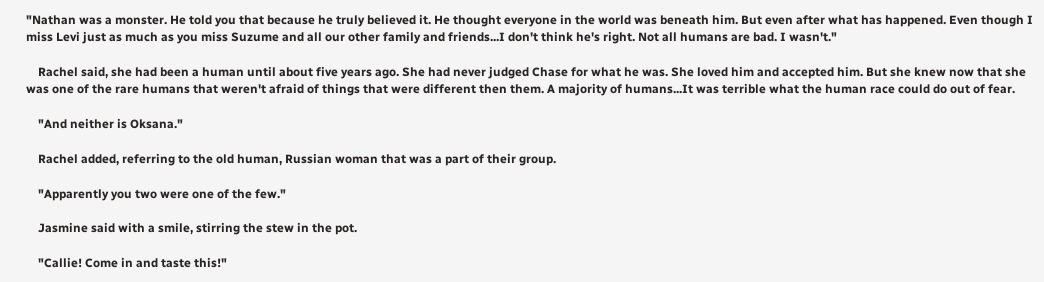"Nathan was a monster. He told you that because he truly believed it. He thought everyone in the world was beneath him. But even after what has happened. Even though I miss Levi just as much as you miss Suzume and all our other family and friends...I don't think he's right. Not all humans are bad. I wasn't."

    Rachel said, she had been a human until about five years ago. She had never judged Chase for what he was. She loved him and accepted him. But she knew now that she was one of the rare humans that weren't afraid of things that were different then them. A majority of humans...It was terrible what the human race could do out of fear.

    "And neither is Oksana."

    Rachel added, referring to the old human, Russian woman that was a part of their group.

    "Apparently you two were one of the few."

    Jasmine said with a smile, stirring the stew in the pot.

    "Callie! Come in and taste this!"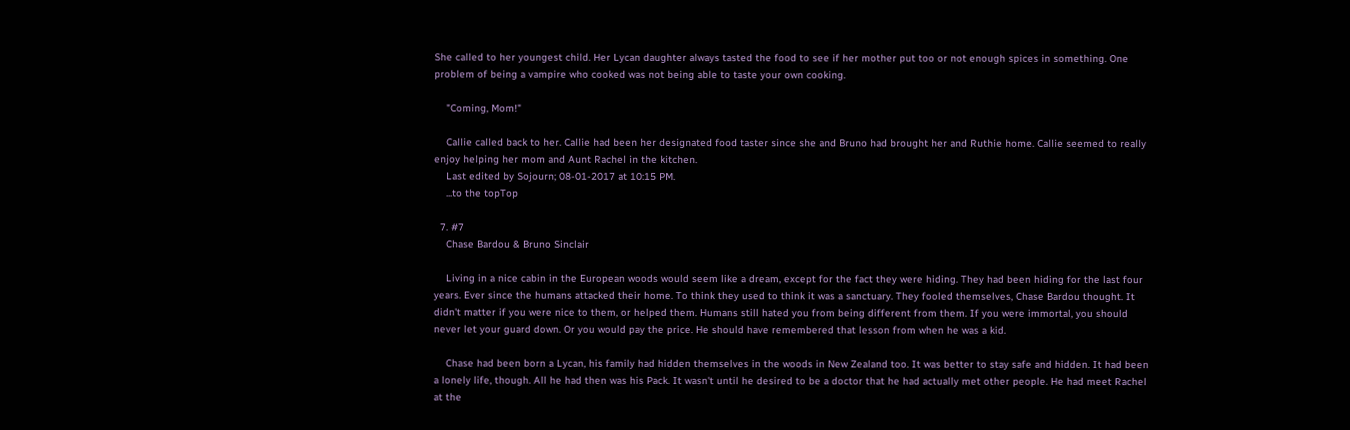She called to her youngest child. Her Lycan daughter always tasted the food to see if her mother put too or not enough spices in something. One problem of being a vampire who cooked was not being able to taste your own cooking.

    "Coming, Mom!"

    Callie called back to her. Callie had been her designated food taster since she and Bruno had brought her and Ruthie home. Callie seemed to really enjoy helping her mom and Aunt Rachel in the kitchen.
    Last edited by Sojourn; 08-01-2017 at 10:15 PM.
    ...to the topTop

  7. #7
    Chase Bardou & Bruno Sinclair

    Living in a nice cabin in the European woods would seem like a dream, except for the fact they were hiding. They had been hiding for the last four years. Ever since the humans attacked their home. To think they used to think it was a sanctuary. They fooled themselves, Chase Bardou thought. It didn't matter if you were nice to them, or helped them. Humans still hated you from being different from them. If you were immortal, you should never let your guard down. Or you would pay the price. He should have remembered that lesson from when he was a kid.

    Chase had been born a Lycan, his family had hidden themselves in the woods in New Zealand too. It was better to stay safe and hidden. It had been a lonely life, though. All he had then was his Pack. It wasn't until he desired to be a doctor that he had actually met other people. He had meet Rachel at the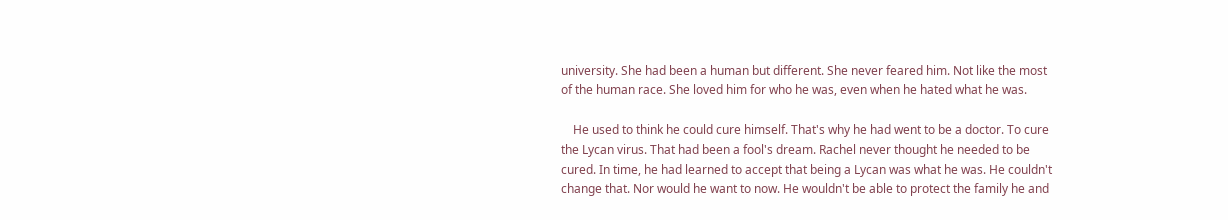university. She had been a human but different. She never feared him. Not like the most of the human race. She loved him for who he was, even when he hated what he was.

    He used to think he could cure himself. That's why he had went to be a doctor. To cure the Lycan virus. That had been a fool's dream. Rachel never thought he needed to be cured. In time, he had learned to accept that being a Lycan was what he was. He couldn't change that. Nor would he want to now. He wouldn't be able to protect the family he and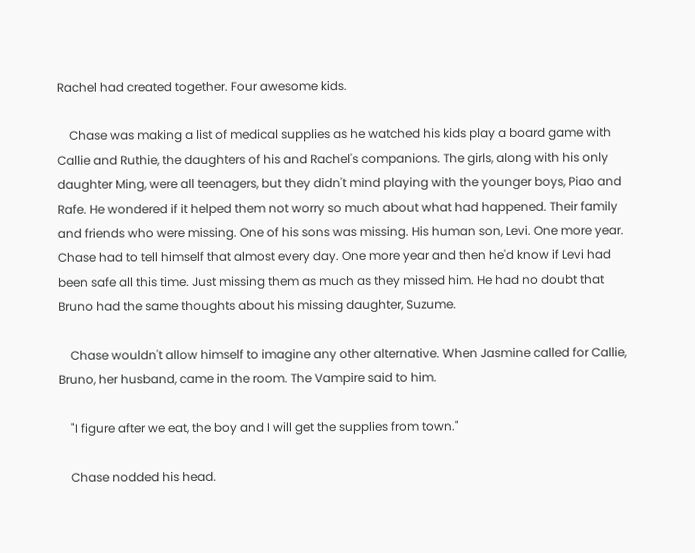Rachel had created together. Four awesome kids.

    Chase was making a list of medical supplies as he watched his kids play a board game with Callie and Ruthie, the daughters of his and Rachel's companions. The girls, along with his only daughter Ming, were all teenagers, but they didn't mind playing with the younger boys, Piao and Rafe. He wondered if it helped them not worry so much about what had happened. Their family and friends who were missing. One of his sons was missing. His human son, Levi. One more year. Chase had to tell himself that almost every day. One more year and then he'd know if Levi had been safe all this time. Just missing them as much as they missed him. He had no doubt that Bruno had the same thoughts about his missing daughter, Suzume.

    Chase wouldn't allow himself to imagine any other alternative. When Jasmine called for Callie, Bruno, her husband, came in the room. The Vampire said to him.

    "I figure after we eat, the boy and I will get the supplies from town."

    Chase nodded his head.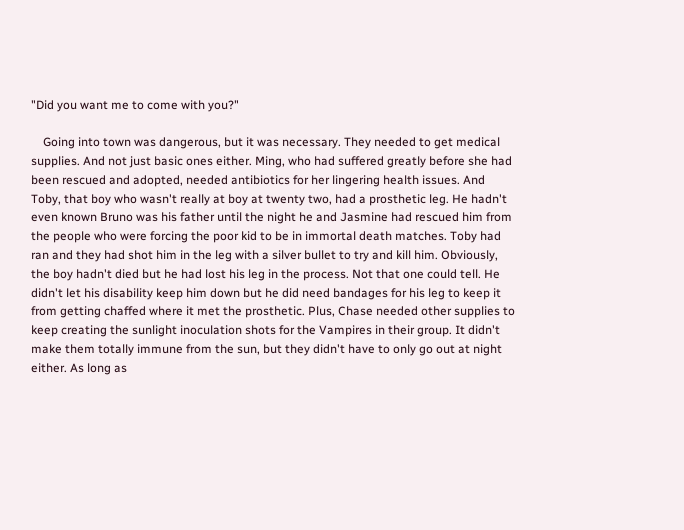"Did you want me to come with you?"

    Going into town was dangerous, but it was necessary. They needed to get medical supplies. And not just basic ones either. Ming, who had suffered greatly before she had been rescued and adopted, needed antibiotics for her lingering health issues. And Toby, that boy who wasn't really at boy at twenty two, had a prosthetic leg. He hadn't even known Bruno was his father until the night he and Jasmine had rescued him from the people who were forcing the poor kid to be in immortal death matches. Toby had ran and they had shot him in the leg with a silver bullet to try and kill him. Obviously, the boy hadn't died but he had lost his leg in the process. Not that one could tell. He didn't let his disability keep him down but he did need bandages for his leg to keep it from getting chaffed where it met the prosthetic. Plus, Chase needed other supplies to keep creating the sunlight inoculation shots for the Vampires in their group. It didn't make them totally immune from the sun, but they didn't have to only go out at night either. As long as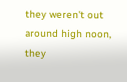they weren't out around high noon, they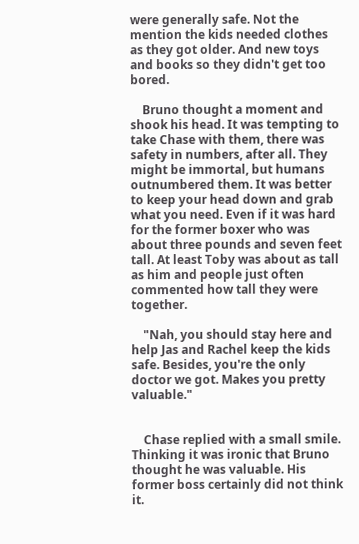were generally safe. Not the mention the kids needed clothes as they got older. And new toys and books so they didn't get too bored.

    Bruno thought a moment and shook his head. It was tempting to take Chase with them, there was safety in numbers, after all. They might be immortal, but humans outnumbered them. It was better to keep your head down and grab what you need. Even if it was hard for the former boxer who was about three pounds and seven feet tall. At least Toby was about as tall as him and people just often commented how tall they were together.

    "Nah, you should stay here and help Jas and Rachel keep the kids safe. Besides, you're the only doctor we got. Makes you pretty valuable."


    Chase replied with a small smile. Thinking it was ironic that Bruno thought he was valuable. His former boss certainly did not think it.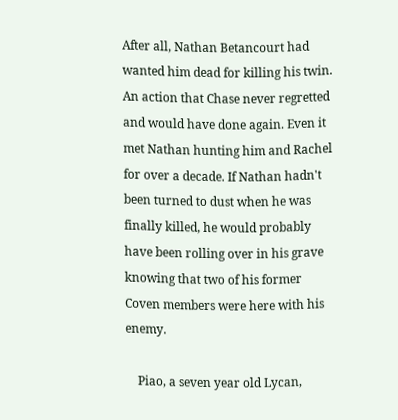After all, Nathan Betancourt had wanted him dead for killing his twin. An action that Chase never regretted and would have done again. Even it met Nathan hunting him and Rachel for over a decade. If Nathan hadn't been turned to dust when he was finally killed, he would probably have been rolling over in his grave knowing that two of his former Coven members were here with his enemy.

    Piao, a seven year old Lycan,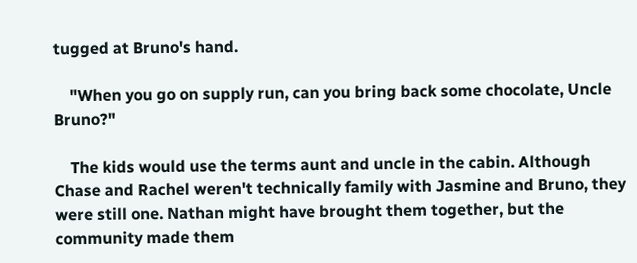tugged at Bruno's hand.

    "When you go on supply run, can you bring back some chocolate, Uncle Bruno?"

    The kids would use the terms aunt and uncle in the cabin. Although Chase and Rachel weren't technically family with Jasmine and Bruno, they were still one. Nathan might have brought them together, but the community made them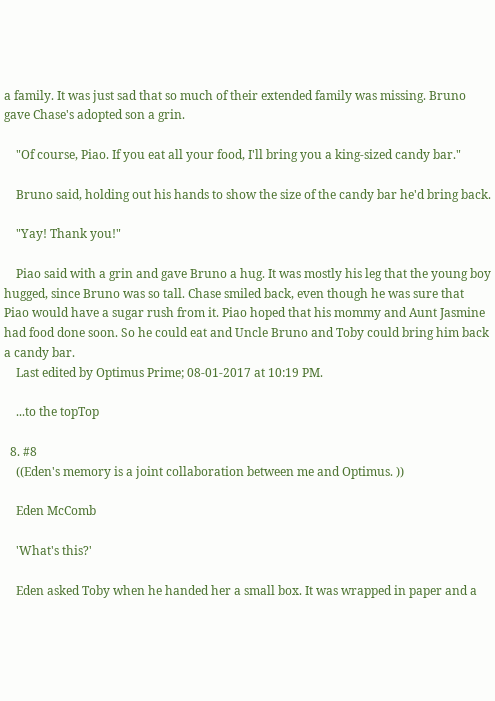a family. It was just sad that so much of their extended family was missing. Bruno gave Chase's adopted son a grin.

    "Of course, Piao. If you eat all your food, I'll bring you a king-sized candy bar."

    Bruno said, holding out his hands to show the size of the candy bar he'd bring back.

    "Yay! Thank you!"

    Piao said with a grin and gave Bruno a hug. It was mostly his leg that the young boy hugged, since Bruno was so tall. Chase smiled back, even though he was sure that Piao would have a sugar rush from it. Piao hoped that his mommy and Aunt Jasmine had food done soon. So he could eat and Uncle Bruno and Toby could bring him back a candy bar.
    Last edited by Optimus Prime; 08-01-2017 at 10:19 PM.

    ...to the topTop

  8. #8
    ((Eden's memory is a joint collaboration between me and Optimus. ))

    Eden McComb

    'What's this?'

    Eden asked Toby when he handed her a small box. It was wrapped in paper and a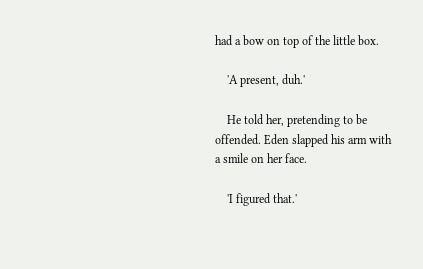had a bow on top of the little box.

    'A present, duh.'

    He told her, pretending to be offended. Eden slapped his arm with a smile on her face.

    'I figured that.'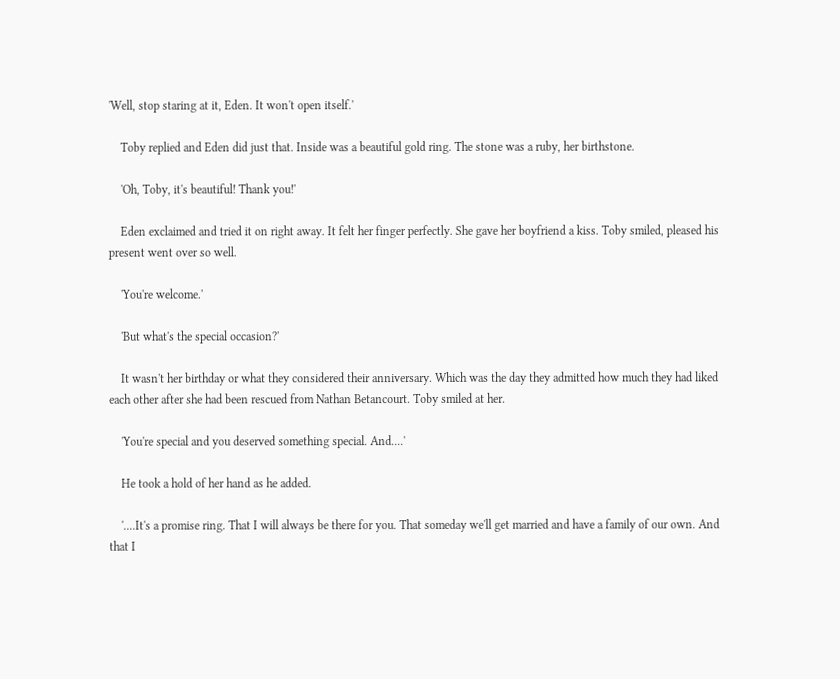'Well, stop staring at it, Eden. It won't open itself.'

    Toby replied and Eden did just that. Inside was a beautiful gold ring. The stone was a ruby, her birthstone.

    'Oh, Toby, it's beautiful! Thank you!'

    Eden exclaimed and tried it on right away. It felt her finger perfectly. She gave her boyfriend a kiss. Toby smiled, pleased his present went over so well.

    'You're welcome.'

    'But what's the special occasion?'

    It wasn't her birthday or what they considered their anniversary. Which was the day they admitted how much they had liked each other after she had been rescued from Nathan Betancourt. Toby smiled at her.

    'You're special and you deserved something special. And....'

    He took a hold of her hand as he added.

    '....It's a promise ring. That I will always be there for you. That someday we'll get married and have a family of our own. And that I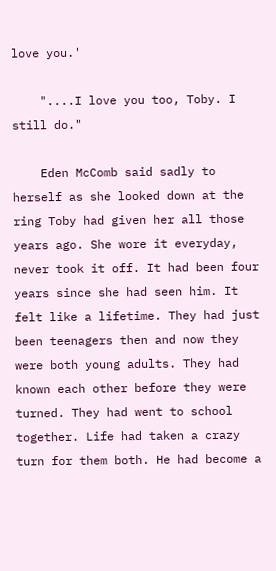love you.'

    "....I love you too, Toby. I still do."

    Eden McComb said sadly to herself as she looked down at the ring Toby had given her all those years ago. She wore it everyday, never took it off. It had been four years since she had seen him. It felt like a lifetime. They had just been teenagers then and now they were both young adults. They had known each other before they were turned. They had went to school together. Life had taken a crazy turn for them both. He had become a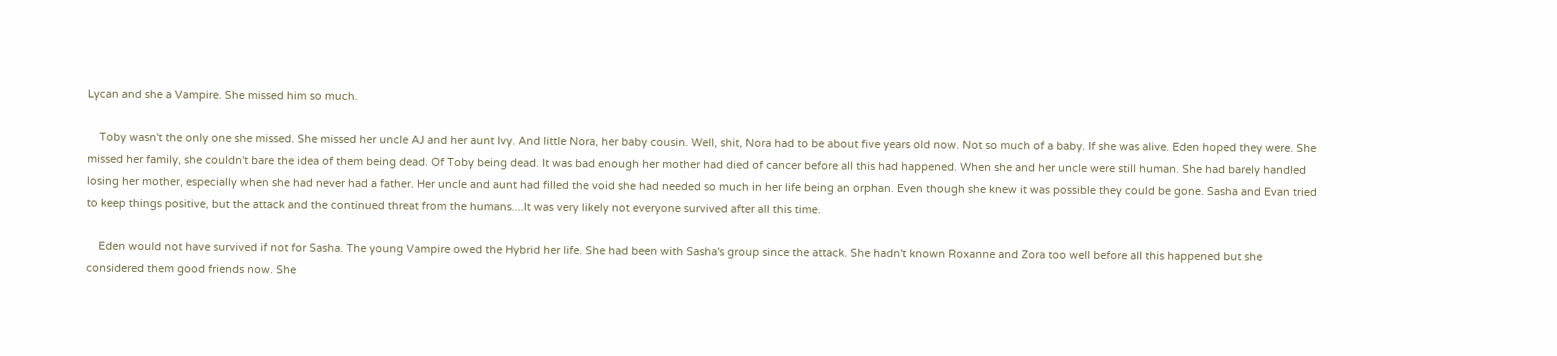Lycan and she a Vampire. She missed him so much.

    Toby wasn't the only one she missed. She missed her uncle AJ and her aunt Ivy. And little Nora, her baby cousin. Well, shit, Nora had to be about five years old now. Not so much of a baby. If she was alive. Eden hoped they were. She missed her family, she couldn't bare the idea of them being dead. Of Toby being dead. It was bad enough her mother had died of cancer before all this had happened. When she and her uncle were still human. She had barely handled losing her mother, especially when she had never had a father. Her uncle and aunt had filled the void she had needed so much in her life being an orphan. Even though she knew it was possible they could be gone. Sasha and Evan tried to keep things positive, but the attack and the continued threat from the humans....It was very likely not everyone survived after all this time.

    Eden would not have survived if not for Sasha. The young Vampire owed the Hybrid her life. She had been with Sasha's group since the attack. She hadn't known Roxanne and Zora too well before all this happened but she considered them good friends now. She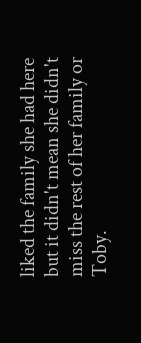liked the family she had here but it didn't mean she didn't miss the rest of her family or Toby.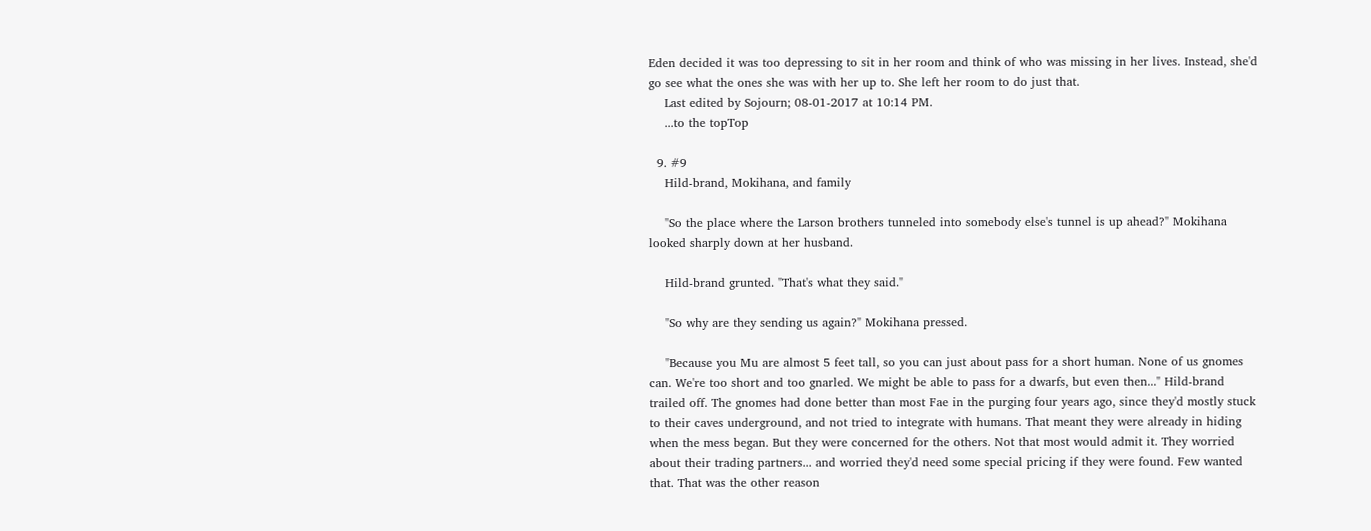Eden decided it was too depressing to sit in her room and think of who was missing in her lives. Instead, she'd go see what the ones she was with her up to. She left her room to do just that.
    Last edited by Sojourn; 08-01-2017 at 10:14 PM.
    ...to the topTop

  9. #9
    Hild-brand, Mokihana, and family

    "So the place where the Larson brothers tunneled into somebody else's tunnel is up ahead?" Mokihana looked sharply down at her husband.

    Hild-brand grunted. "That's what they said."

    "So why are they sending us again?" Mokihana pressed.

    "Because you Mu are almost 5 feet tall, so you can just about pass for a short human. None of us gnomes can. We're too short and too gnarled. We might be able to pass for a dwarfs, but even then..." Hild-brand trailed off. The gnomes had done better than most Fae in the purging four years ago, since they'd mostly stuck to their caves underground, and not tried to integrate with humans. That meant they were already in hiding when the mess began. But they were concerned for the others. Not that most would admit it. They worried about their trading partners... and worried they'd need some special pricing if they were found. Few wanted that. That was the other reason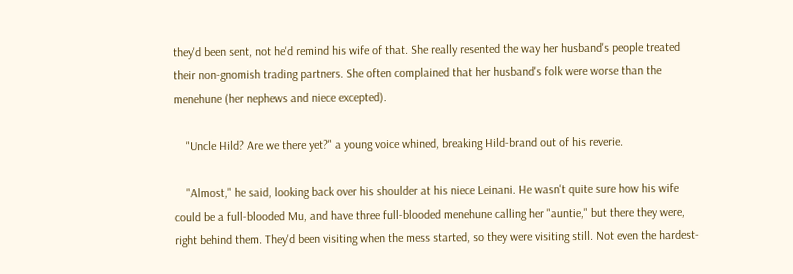they'd been sent, not he'd remind his wife of that. She really resented the way her husband's people treated their non-gnomish trading partners. She often complained that her husband's folk were worse than the menehune (her nephews and niece excepted).

    "Uncle Hild? Are we there yet?" a young voice whined, breaking Hild-brand out of his reverie.

    "Almost," he said, looking back over his shoulder at his niece Leinani. He wasn't quite sure how his wife could be a full-blooded Mu, and have three full-blooded menehune calling her "auntie," but there they were, right behind them. They'd been visiting when the mess started, so they were visiting still. Not even the hardest-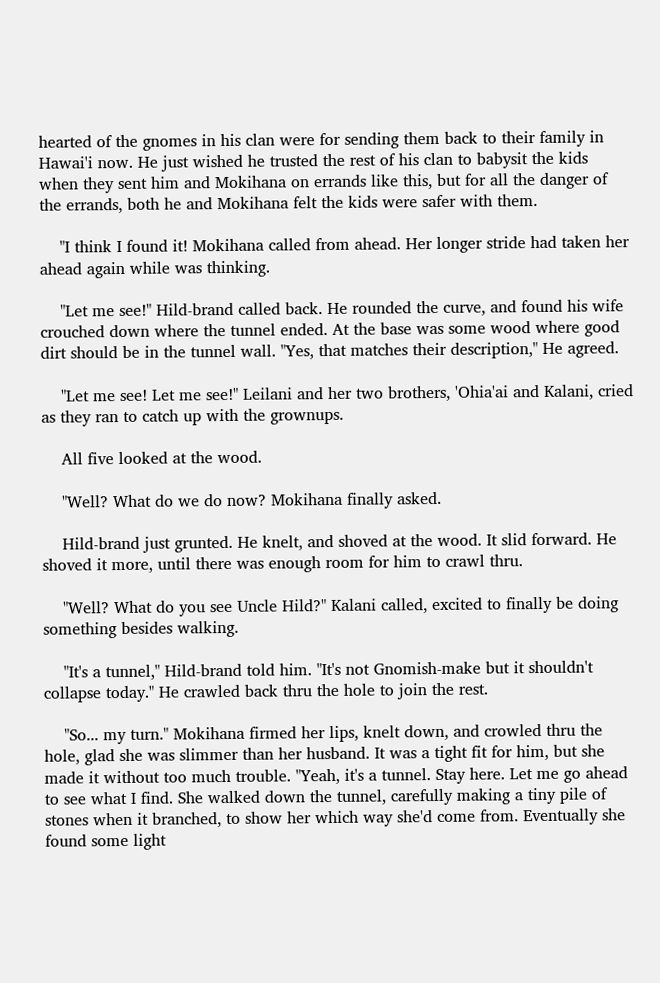hearted of the gnomes in his clan were for sending them back to their family in Hawai'i now. He just wished he trusted the rest of his clan to babysit the kids when they sent him and Mokihana on errands like this, but for all the danger of the errands, both he and Mokihana felt the kids were safer with them.

    "I think I found it! Mokihana called from ahead. Her longer stride had taken her ahead again while was thinking.

    "Let me see!" Hild-brand called back. He rounded the curve, and found his wife crouched down where the tunnel ended. At the base was some wood where good dirt should be in the tunnel wall. "Yes, that matches their description," He agreed.

    "Let me see! Let me see!" Leilani and her two brothers, 'Ohia'ai and Kalani, cried as they ran to catch up with the grownups.

    All five looked at the wood.

    "Well? What do we do now? Mokihana finally asked.

    Hild-brand just grunted. He knelt, and shoved at the wood. It slid forward. He shoved it more, until there was enough room for him to crawl thru.

    "Well? What do you see Uncle Hild?" Kalani called, excited to finally be doing something besides walking.

    "It's a tunnel," Hild-brand told him. "It's not Gnomish-make but it shouldn't collapse today." He crawled back thru the hole to join the rest.

    "So... my turn." Mokihana firmed her lips, knelt down, and crowled thru the hole, glad she was slimmer than her husband. It was a tight fit for him, but she made it without too much trouble. "Yeah, it's a tunnel. Stay here. Let me go ahead to see what I find. She walked down the tunnel, carefully making a tiny pile of stones when it branched, to show her which way she'd come from. Eventually she found some light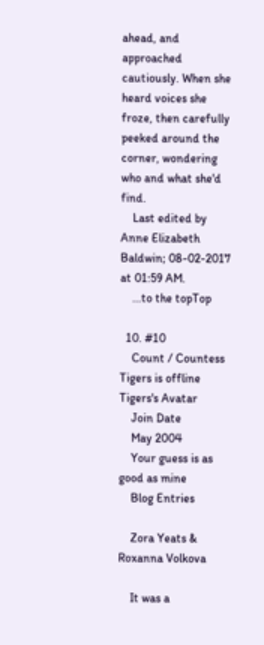ahead, and approached cautiously. When she heard voices she froze, then carefully peeked around the corner, wondering who and what she'd find.
    Last edited by Anne Elizabeth Baldwin; 08-02-2017 at 01:59 AM.
    ...to the topTop

  10. #10
    Count / Countess Tigers is offline Tigers's Avatar
    Join Date
    May 2004
    Your guess is as good as mine
    Blog Entries

    Zora Yeats & Roxanna Volkova

    It was a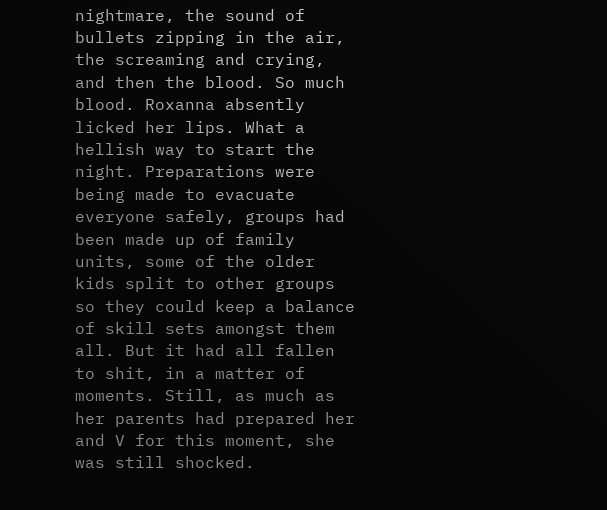nightmare, the sound of bullets zipping in the air, the screaming and crying, and then the blood. So much blood. Roxanna absently licked her lips. What a hellish way to start the night. Preparations were being made to evacuate everyone safely, groups had been made up of family units, some of the older kids split to other groups so they could keep a balance of skill sets amongst them all. But it had all fallen to shit, in a matter of moments. Still, as much as her parents had prepared her and V for this moment, she was still shocked.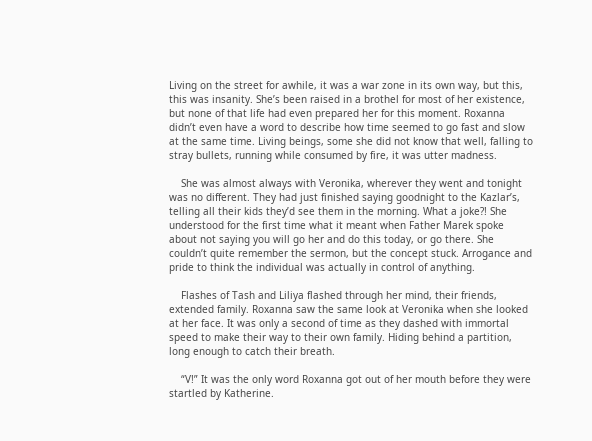Living on the street for awhile, it was a war zone in its own way, but this, this was insanity. She’s been raised in a brothel for most of her existence, but none of that life had even prepared her for this moment. Roxanna didn’t even have a word to describe how time seemed to go fast and slow at the same time. Living beings, some she did not know that well, falling to stray bullets, running while consumed by fire, it was utter madness.

    She was almost always with Veronika, wherever they went and tonight was no different. They had just finished saying goodnight to the Kazlar’s, telling all their kids they’d see them in the morning. What a joke?! She understood for the first time what it meant when Father Marek spoke about not saying you will go her and do this today, or go there. She couldn’t quite remember the sermon, but the concept stuck. Arrogance and pride to think the individual was actually in control of anything.

    Flashes of Tash and Liliya flashed through her mind, their friends, extended family. Roxanna saw the same look at Veronika when she looked at her face. It was only a second of time as they dashed with immortal speed to make their way to their own family. Hiding behind a partition, long enough to catch their breath.

    “V!” It was the only word Roxanna got out of her mouth before they were startled by Katherine.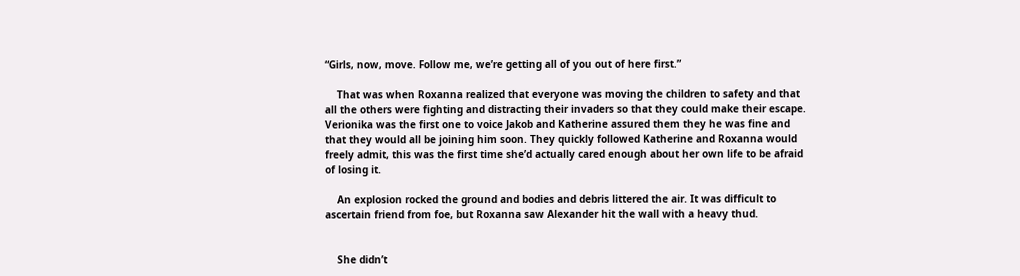“Girls, now, move. Follow me, we’re getting all of you out of here first.”

    That was when Roxanna realized that everyone was moving the children to safety and that all the others were fighting and distracting their invaders so that they could make their escape. Verionika was the first one to voice Jakob and Katherine assured them they he was fine and that they would all be joining him soon. They quickly followed Katherine and Roxanna would freely admit, this was the first time she’d actually cared enough about her own life to be afraid of losing it.

    An explosion rocked the ground and bodies and debris littered the air. It was difficult to ascertain friend from foe, but Roxanna saw Alexander hit the wall with a heavy thud.


    She didn’t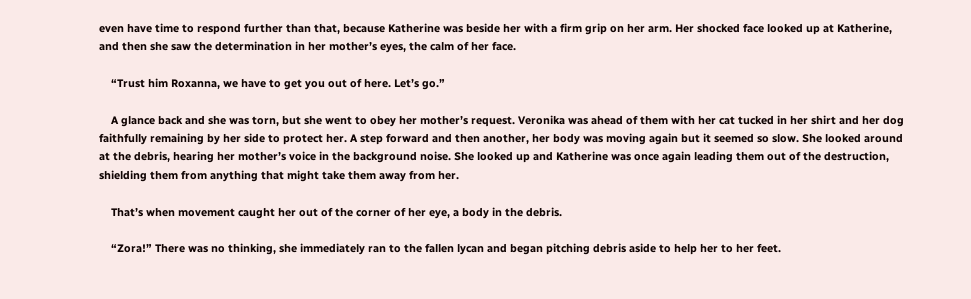even have time to respond further than that, because Katherine was beside her with a firm grip on her arm. Her shocked face looked up at Katherine, and then she saw the determination in her mother’s eyes, the calm of her face.

    “Trust him Roxanna, we have to get you out of here. Let’s go.”

    A glance back and she was torn, but she went to obey her mother’s request. Veronika was ahead of them with her cat tucked in her shirt and her dog faithfully remaining by her side to protect her. A step forward and then another, her body was moving again but it seemed so slow. She looked around at the debris, hearing her mother’s voice in the background noise. She looked up and Katherine was once again leading them out of the destruction, shielding them from anything that might take them away from her.

    That’s when movement caught her out of the corner of her eye, a body in the debris.

    “Zora!” There was no thinking, she immediately ran to the fallen lycan and began pitching debris aside to help her to her feet.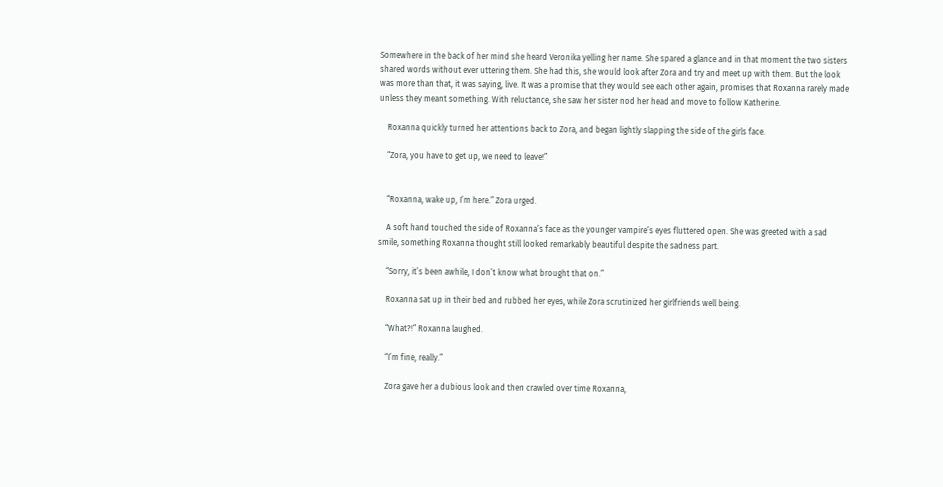Somewhere in the back of her mind she heard Veronika yelling her name. She spared a glance and in that moment the two sisters shared words without ever uttering them. She had this, she would look after Zora and try and meet up with them. But the look was more than that, it was saying, live. It was a promise that they would see each other again, promises that Roxanna rarely made unless they meant something. With reluctance, she saw her sister nod her head and move to follow Katherine.

    Roxanna quickly turned her attentions back to Zora, and began lightly slapping the side of the girls face.

    “Zora, you have to get up, we need to leave!”


    “Roxanna, wake up, I’m here.” Zora urged.

    A soft hand touched the side of Roxanna’s face as the younger vampire’s eyes fluttered open. She was greeted with a sad smile, something Roxanna thought still looked remarkably beautiful despite the sadness part.

    “Sorry, it’s been awhile, I don’t know what brought that on.”

    Roxanna sat up in their bed and rubbed her eyes, while Zora scrutinized her girlfriends well being.

    “What?!” Roxanna laughed.

    “I’m fine, really.”

    Zora gave her a dubious look and then crawled over time Roxanna,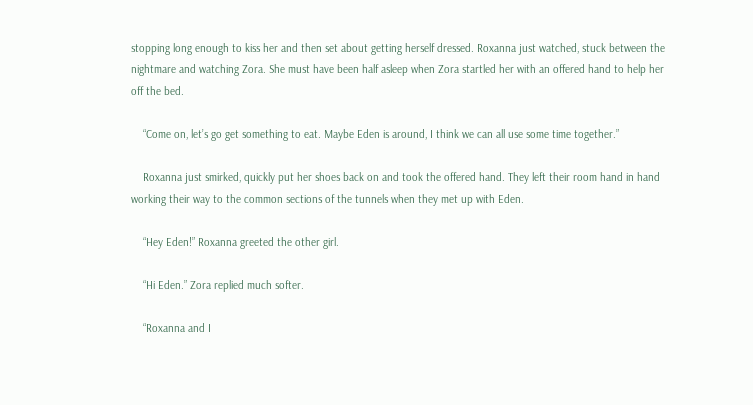stopping long enough to kiss her and then set about getting herself dressed. Roxanna just watched, stuck between the nightmare and watching Zora. She must have been half asleep when Zora startled her with an offered hand to help her off the bed.

    “Come on, let’s go get something to eat. Maybe Eden is around, I think we can all use some time together.”

    Roxanna just smirked, quickly put her shoes back on and took the offered hand. They left their room hand in hand working their way to the common sections of the tunnels when they met up with Eden.

    “Hey Eden!” Roxanna greeted the other girl.

    “Hi Eden.” Zora replied much softer.

    “Roxanna and I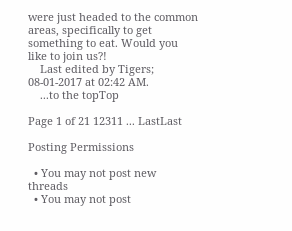were just headed to the common areas, specifically to get something to eat. Would you like to join us?!
    Last edited by Tigers; 08-01-2017 at 02:42 AM.
    ...to the topTop

Page 1 of 21 12311 ... LastLast

Posting Permissions

  • You may not post new threads
  • You may not post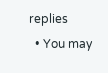replies
  • You may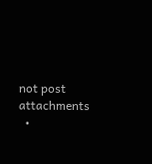not post attachments
  •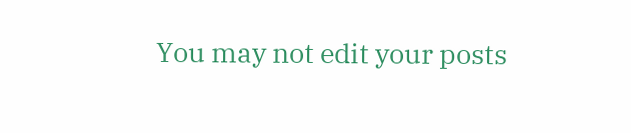You may not edit your posts